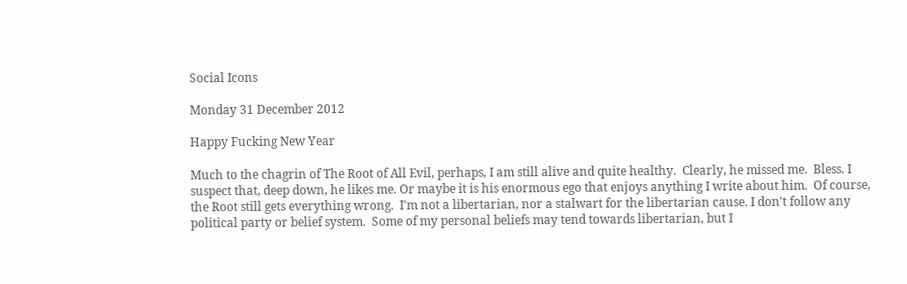Social Icons

Monday 31 December 2012

Happy Fucking New Year

Much to the chagrin of The Root of All Evil, perhaps, I am still alive and quite healthy.  Clearly, he missed me.  Bless. I suspect that, deep down, he likes me. Or maybe it is his enormous ego that enjoys anything I write about him.  Of course, the Root still gets everything wrong.  I'm not a libertarian, nor a stalwart for the libertarian cause. I don't follow any political party or belief system.  Some of my personal beliefs may tend towards libertarian, but I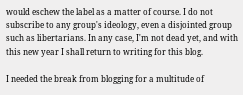would eschew the label as a matter of course. I do not subscribe to any group's ideology, even a disjointed group such as libertarians. In any case, I'm not dead yet, and with this new year I shall return to writing for this blog.

I needed the break from blogging for a multitude of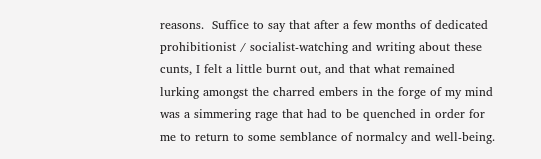reasons.  Suffice to say that after a few months of dedicated prohibitionist / socialist-watching and writing about these cunts, I felt a little burnt out, and that what remained lurking amongst the charred embers in the forge of my mind was a simmering rage that had to be quenched in order for me to return to some semblance of normalcy and well-being.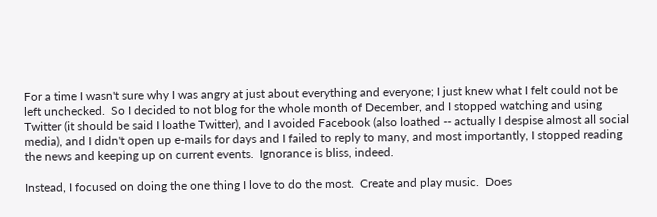For a time I wasn't sure why I was angry at just about everything and everyone; I just knew what I felt could not be left unchecked.  So I decided to not blog for the whole month of December, and I stopped watching and using Twitter (it should be said I loathe Twitter), and I avoided Facebook (also loathed -- actually I despise almost all social media), and I didn't open up e-mails for days and I failed to reply to many, and most importantly, I stopped reading the news and keeping up on current events.  Ignorance is bliss, indeed.

Instead, I focused on doing the one thing I love to do the most.  Create and play music.  Does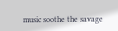music soothe the savage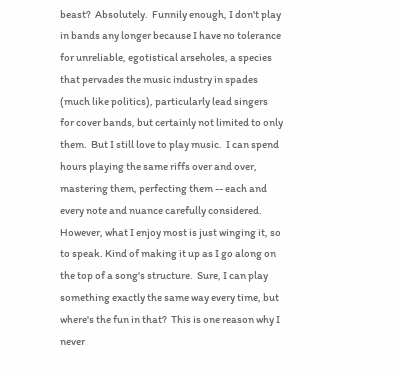beast?  Absolutely.  Funnily enough, I don't play in bands any longer because I have no tolerance for unreliable, egotistical arseholes, a species that pervades the music industry in spades (much like politics), particularly lead singers for cover bands, but certainly not limited to only them.  But I still love to play music.  I can spend hours playing the same riffs over and over, mastering them, perfecting them -- each and every note and nuance carefully considered.  However, what I enjoy most is just winging it, so to speak. Kind of making it up as I go along on the top of a song's structure.  Sure, I can play something exactly the same way every time, but where's the fun in that?  This is one reason why I never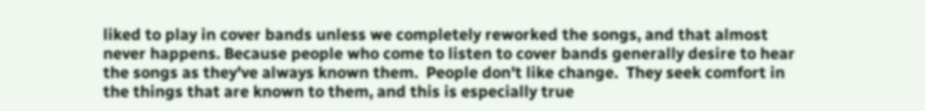liked to play in cover bands unless we completely reworked the songs, and that almost never happens. Because people who come to listen to cover bands generally desire to hear the songs as they've always known them.  People don't like change.  They seek comfort in the things that are known to them, and this is especially true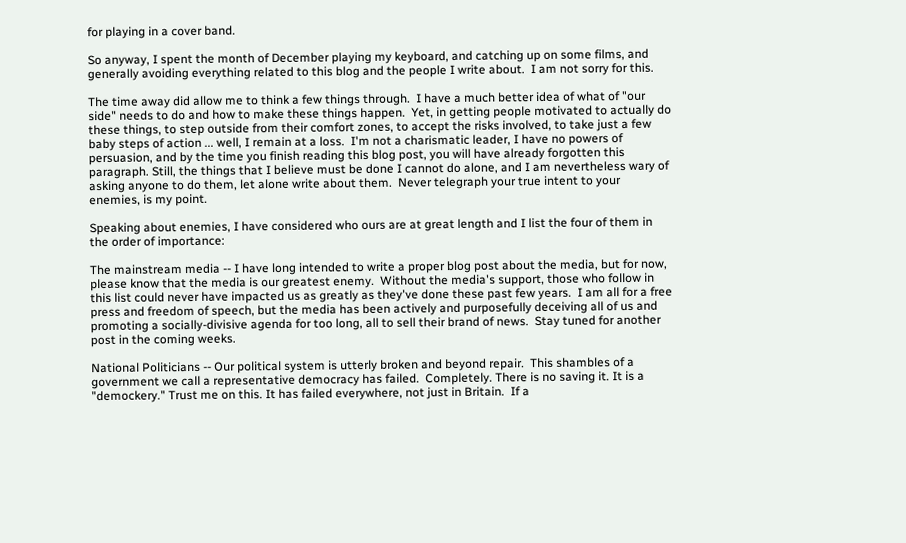for playing in a cover band.

So anyway, I spent the month of December playing my keyboard, and catching up on some films, and generally avoiding everything related to this blog and the people I write about.  I am not sorry for this.

The time away did allow me to think a few things through.  I have a much better idea of what of "our side" needs to do and how to make these things happen.  Yet, in getting people motivated to actually do these things, to step outside from their comfort zones, to accept the risks involved, to take just a few baby steps of action ... well, I remain at a loss.  I'm not a charismatic leader, I have no powers of persuasion, and by the time you finish reading this blog post, you will have already forgotten this paragraph. Still, the things that I believe must be done I cannot do alone, and I am nevertheless wary of asking anyone to do them, let alone write about them.  Never telegraph your true intent to your enemies, is my point.

Speaking about enemies, I have considered who ours are at great length and I list the four of them in the order of importance:

The mainstream media -- I have long intended to write a proper blog post about the media, but for now, please know that the media is our greatest enemy.  Without the media's support, those who follow in this list could never have impacted us as greatly as they've done these past few years.  I am all for a free press and freedom of speech, but the media has been actively and purposefully deceiving all of us and promoting a socially-divisive agenda for too long, all to sell their brand of news.  Stay tuned for another post in the coming weeks.

National Politicians -- Our political system is utterly broken and beyond repair.  This shambles of a government we call a representative democracy has failed.  Completely. There is no saving it. It is a "demockery." Trust me on this. It has failed everywhere, not just in Britain.  If a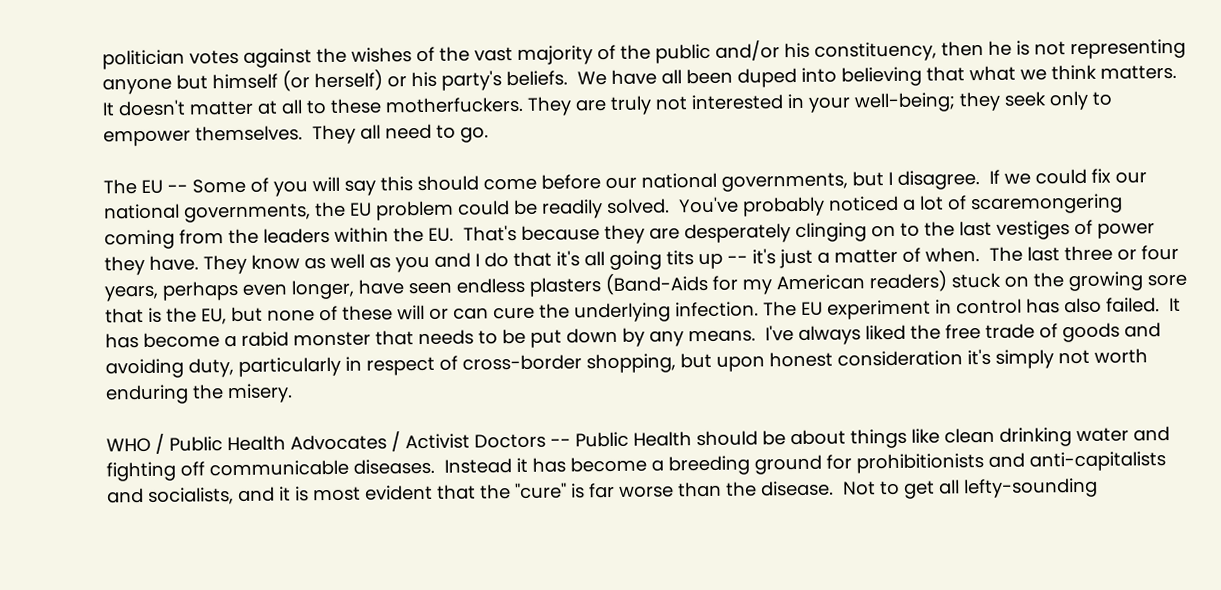politician votes against the wishes of the vast majority of the public and/or his constituency, then he is not representing anyone but himself (or herself) or his party's beliefs.  We have all been duped into believing that what we think matters. It doesn't matter at all to these motherfuckers. They are truly not interested in your well-being; they seek only to empower themselves.  They all need to go.

The EU -- Some of you will say this should come before our national governments, but I disagree.  If we could fix our national governments, the EU problem could be readily solved.  You've probably noticed a lot of scaremongering coming from the leaders within the EU.  That's because they are desperately clinging on to the last vestiges of power they have. They know as well as you and I do that it's all going tits up -- it's just a matter of when.  The last three or four years, perhaps even longer, have seen endless plasters (Band-Aids for my American readers) stuck on the growing sore that is the EU, but none of these will or can cure the underlying infection. The EU experiment in control has also failed.  It has become a rabid monster that needs to be put down by any means.  I've always liked the free trade of goods and avoiding duty, particularly in respect of cross-border shopping, but upon honest consideration it's simply not worth enduring the misery.

WHO / Public Health Advocates / Activist Doctors -- Public Health should be about things like clean drinking water and fighting off communicable diseases.  Instead it has become a breeding ground for prohibitionists and anti-capitalists and socialists, and it is most evident that the "cure" is far worse than the disease.  Not to get all lefty-sounding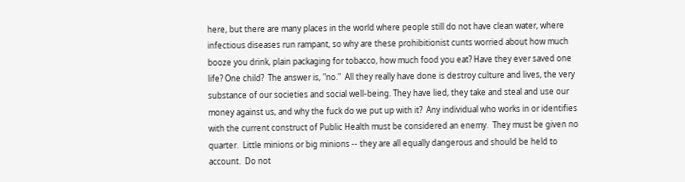here, but there are many places in the world where people still do not have clean water, where infectious diseases run rampant, so why are these prohibitionist cunts worried about how much booze you drink, plain packaging for tobacco, how much food you eat? Have they ever saved one life? One child?  The answer is, "no."  All they really have done is destroy culture and lives, the very substance of our societies and social well-being. They have lied, they take and steal and use our money against us, and why the fuck do we put up with it?  Any individual who works in or identifies with the current construct of Public Health must be considered an enemy.  They must be given no quarter.  Little minions or big minions -- they are all equally dangerous and should be held to account.  Do not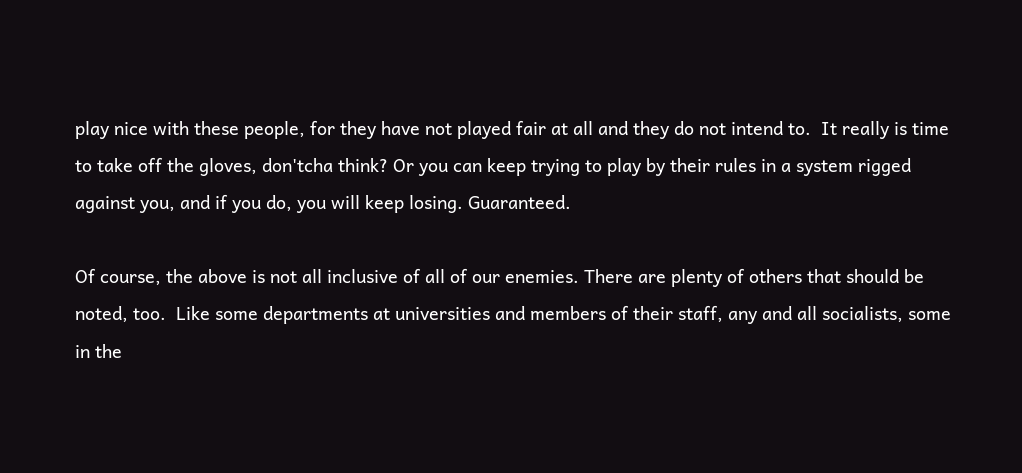play nice with these people, for they have not played fair at all and they do not intend to.  It really is time to take off the gloves, don'tcha think? Or you can keep trying to play by their rules in a system rigged against you, and if you do, you will keep losing. Guaranteed.

Of course, the above is not all inclusive of all of our enemies. There are plenty of others that should be noted, too.  Like some departments at universities and members of their staff, any and all socialists, some in the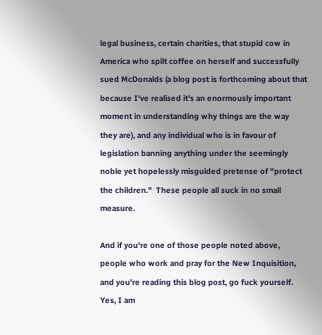legal business, certain charities, that stupid cow in America who spilt coffee on herself and successfully sued McDonalds (a blog post is forthcoming about that because I've realised it's an enormously important moment in understanding why things are the way they are), and any individual who is in favour of legislation banning anything under the seemingly noble yet hopelessly misguided pretense of "protect the children."  These people all suck in no small measure.

And if you're one of those people noted above, people who work and pray for the New Inquisition, and you're reading this blog post, go fuck yourself.  Yes, I am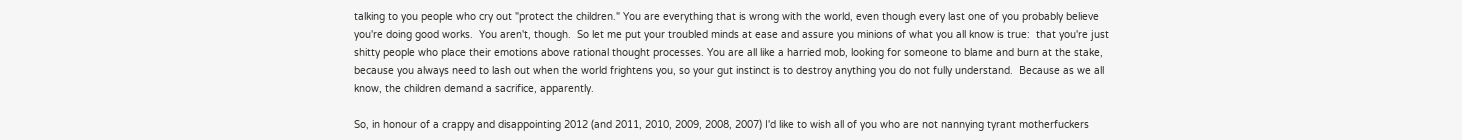talking to you people who cry out "protect the children." You are everything that is wrong with the world, even though every last one of you probably believe you're doing good works.  You aren't, though.  So let me put your troubled minds at ease and assure you minions of what you all know is true:  that you're just shitty people who place their emotions above rational thought processes. You are all like a harried mob, looking for someone to blame and burn at the stake, because you always need to lash out when the world frightens you, so your gut instinct is to destroy anything you do not fully understand.  Because as we all know, the children demand a sacrifice, apparently.

So, in honour of a crappy and disappointing 2012 (and 2011, 2010, 2009, 2008, 2007) I'd like to wish all of you who are not nannying tyrant motherfuckers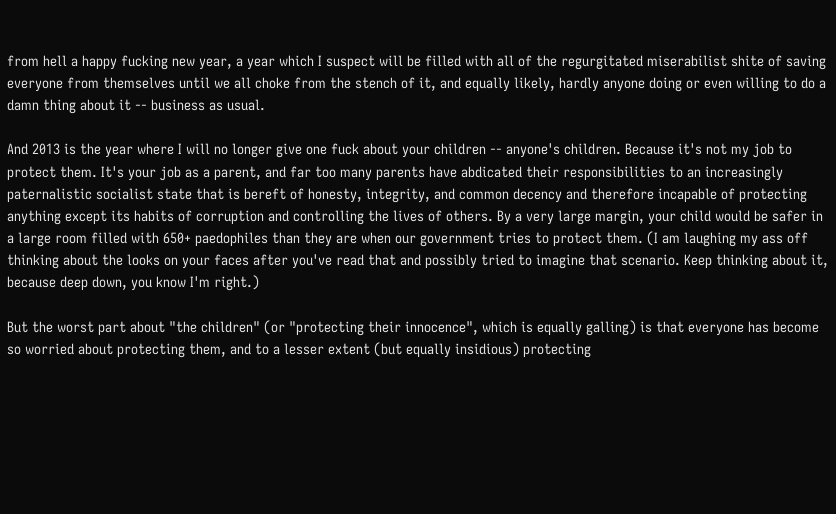from hell a happy fucking new year, a year which I suspect will be filled with all of the regurgitated miserabilist shite of saving everyone from themselves until we all choke from the stench of it, and equally likely, hardly anyone doing or even willing to do a damn thing about it -- business as usual.

And 2013 is the year where I will no longer give one fuck about your children -- anyone's children. Because it's not my job to protect them. It's your job as a parent, and far too many parents have abdicated their responsibilities to an increasingly paternalistic socialist state that is bereft of honesty, integrity, and common decency and therefore incapable of protecting anything except its habits of corruption and controlling the lives of others. By a very large margin, your child would be safer in a large room filled with 650+ paedophiles than they are when our government tries to protect them. (I am laughing my ass off thinking about the looks on your faces after you've read that and possibly tried to imagine that scenario. Keep thinking about it, because deep down, you know I'm right.)

But the worst part about "the children" (or "protecting their innocence", which is equally galling) is that everyone has become so worried about protecting them, and to a lesser extent (but equally insidious) protecting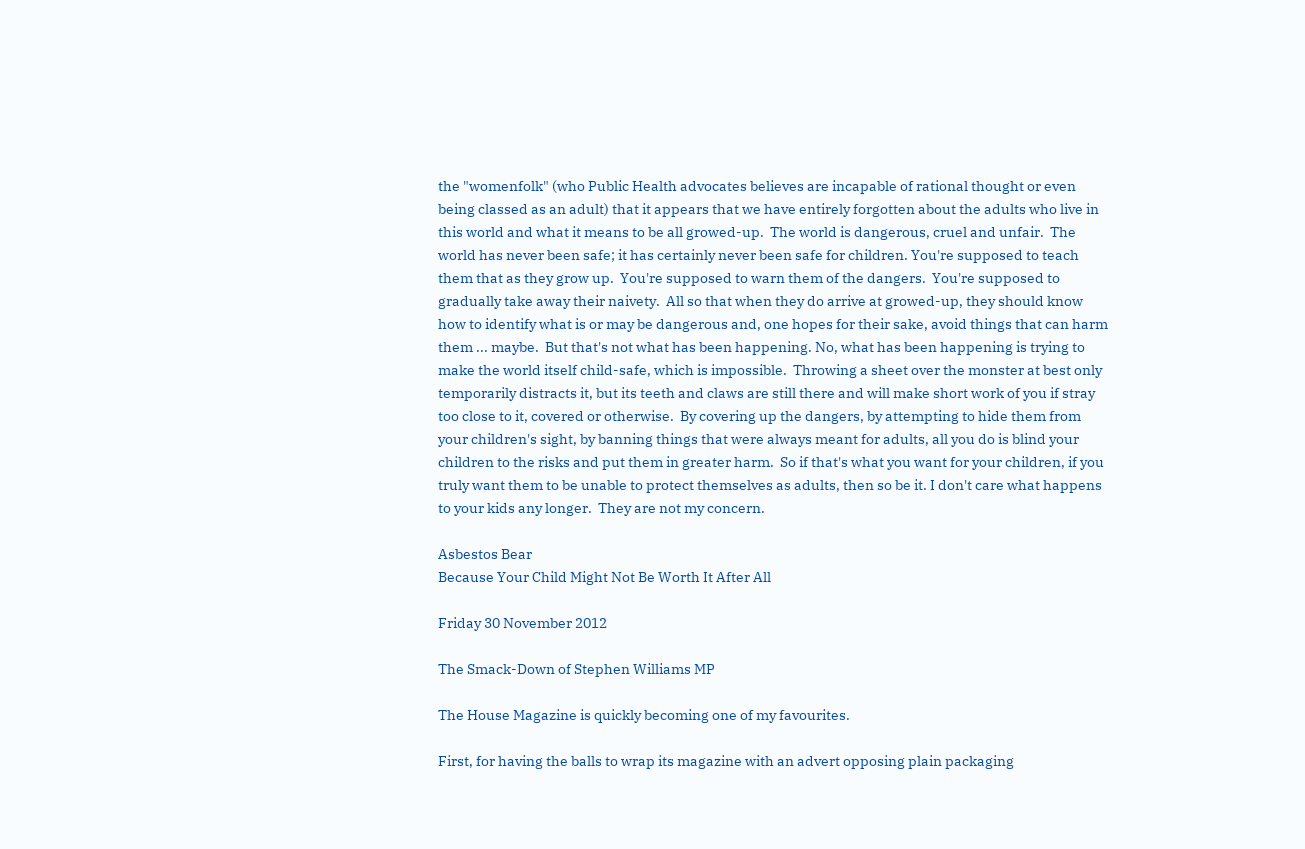the "womenfolk" (who Public Health advocates believes are incapable of rational thought or even being classed as an adult) that it appears that we have entirely forgotten about the adults who live in this world and what it means to be all growed-up.  The world is dangerous, cruel and unfair.  The world has never been safe; it has certainly never been safe for children. You're supposed to teach them that as they grow up.  You're supposed to warn them of the dangers.  You're supposed to gradually take away their naivety.  All so that when they do arrive at growed-up, they should know how to identify what is or may be dangerous and, one hopes for their sake, avoid things that can harm them ... maybe.  But that's not what has been happening. No, what has been happening is trying to make the world itself child-safe, which is impossible.  Throwing a sheet over the monster at best only temporarily distracts it, but its teeth and claws are still there and will make short work of you if stray too close to it, covered or otherwise.  By covering up the dangers, by attempting to hide them from your children's sight, by banning things that were always meant for adults, all you do is blind your children to the risks and put them in greater harm.  So if that's what you want for your children, if you truly want them to be unable to protect themselves as adults, then so be it. I don't care what happens to your kids any longer.  They are not my concern.

Asbestos Bear
Because Your Child Might Not Be Worth It After All

Friday 30 November 2012

The Smack-Down of Stephen Williams MP

The House Magazine is quickly becoming one of my favourites.

First, for having the balls to wrap its magazine with an advert opposing plain packaging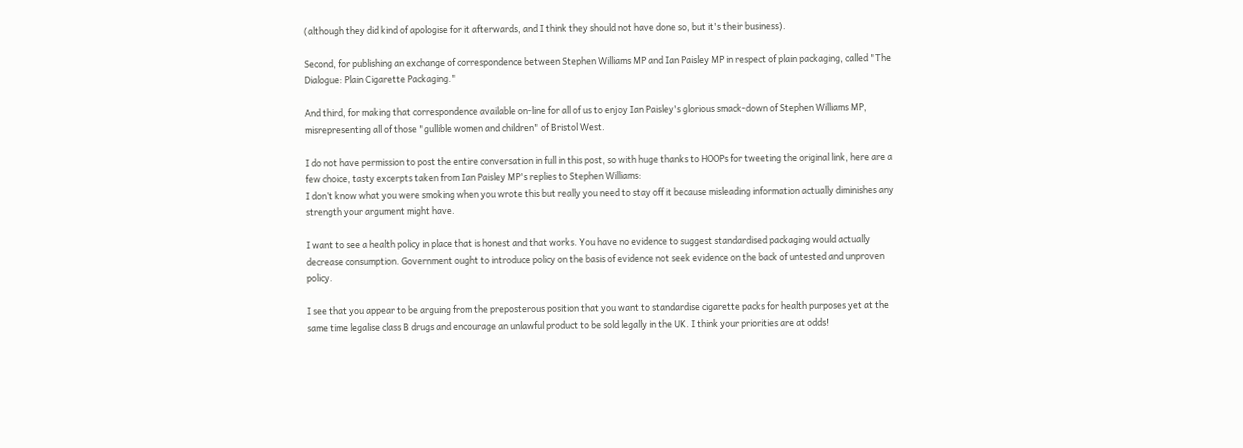(although they did kind of apologise for it afterwards, and I think they should not have done so, but it's their business).

Second, for publishing an exchange of correspondence between Stephen Williams MP and Ian Paisley MP in respect of plain packaging, called "The Dialogue: Plain Cigarette Packaging."

And third, for making that correspondence available on-line for all of us to enjoy Ian Paisley's glorious smack-down of Stephen Williams MP, misrepresenting all of those "gullible women and children" of Bristol West.

I do not have permission to post the entire conversation in full in this post, so with huge thanks to HOOPs for tweeting the original link, here are a few choice, tasty excerpts taken from Ian Paisley MP's replies to Stephen Williams:
I don’t know what you were smoking when you wrote this but really you need to stay off it because misleading information actually diminishes any strength your argument might have.

I want to see a health policy in place that is honest and that works. You have no evidence to suggest standardised packaging would actually decrease consumption. Government ought to introduce policy on the basis of evidence not seek evidence on the back of untested and unproven policy.

I see that you appear to be arguing from the preposterous position that you want to standardise cigarette packs for health purposes yet at the same time legalise class B drugs and encourage an unlawful product to be sold legally in the UK. I think your priorities are at odds!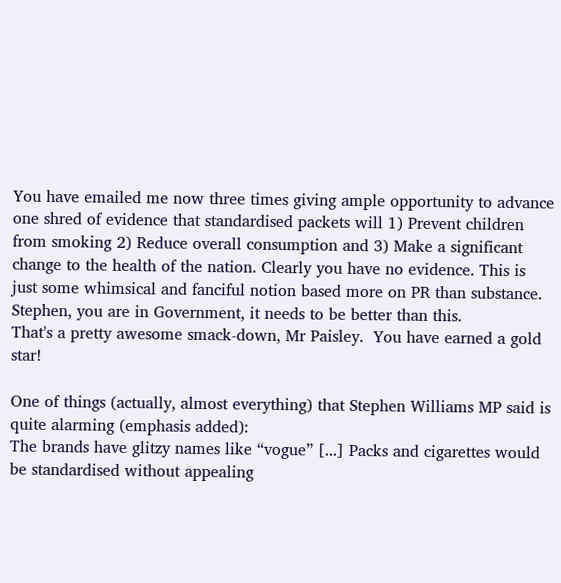You have emailed me now three times giving ample opportunity to advance one shred of evidence that standardised packets will 1) Prevent children from smoking 2) Reduce overall consumption and 3) Make a significant change to the health of the nation. Clearly you have no evidence. This is just some whimsical and fanciful notion based more on PR than substance. Stephen, you are in Government, it needs to be better than this.
That's a pretty awesome smack-down, Mr Paisley.  You have earned a gold star!

One of things (actually, almost everything) that Stephen Williams MP said is quite alarming (emphasis added):
The brands have glitzy names like “vogue” [...] Packs and cigarettes would be standardised without appealing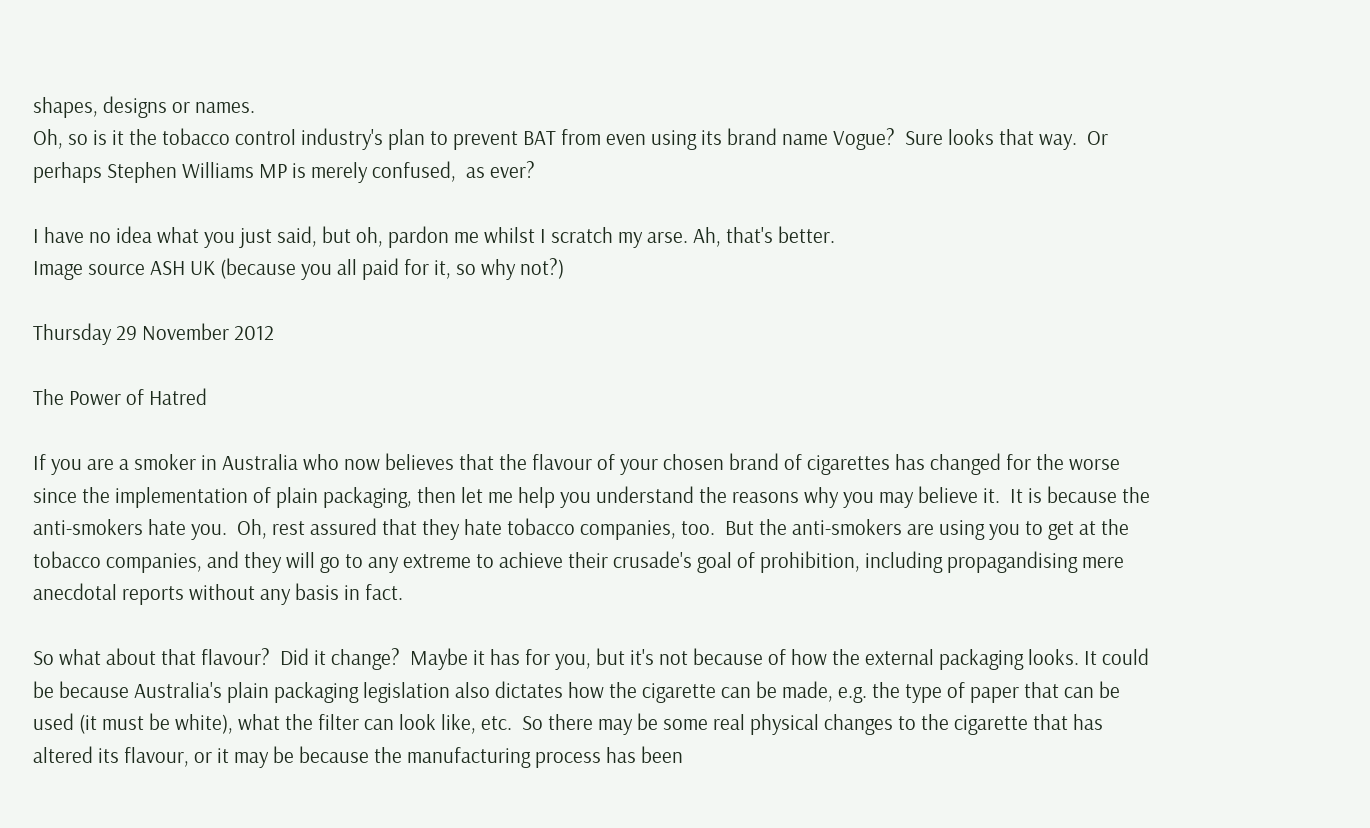shapes, designs or names.
Oh, so is it the tobacco control industry's plan to prevent BAT from even using its brand name Vogue?  Sure looks that way.  Or perhaps Stephen Williams MP is merely confused,  as ever?

I have no idea what you just said, but oh, pardon me whilst I scratch my arse. Ah, that's better.
Image source ASH UK (because you all paid for it, so why not?)

Thursday 29 November 2012

The Power of Hatred

If you are a smoker in Australia who now believes that the flavour of your chosen brand of cigarettes has changed for the worse since the implementation of plain packaging, then let me help you understand the reasons why you may believe it.  It is because the anti-smokers hate you.  Oh, rest assured that they hate tobacco companies, too.  But the anti-smokers are using you to get at the tobacco companies, and they will go to any extreme to achieve their crusade's goal of prohibition, including propagandising mere anecdotal reports without any basis in fact.

So what about that flavour?  Did it change?  Maybe it has for you, but it's not because of how the external packaging looks. It could be because Australia's plain packaging legislation also dictates how the cigarette can be made, e.g. the type of paper that can be used (it must be white), what the filter can look like, etc.  So there may be some real physical changes to the cigarette that has altered its flavour, or it may be because the manufacturing process has been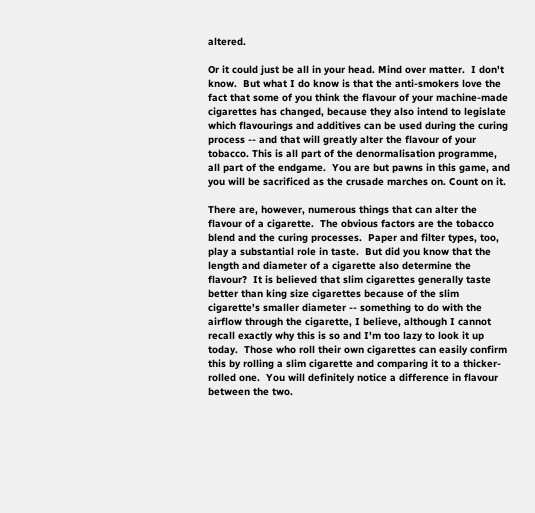altered.

Or it could just be all in your head. Mind over matter.  I don't know.  But what I do know is that the anti-smokers love the fact that some of you think the flavour of your machine-made cigarettes has changed, because they also intend to legislate which flavourings and additives can be used during the curing process -- and that will greatly alter the flavour of your tobacco. This is all part of the denormalisation programme, all part of the endgame.  You are but pawns in this game, and you will be sacrificed as the crusade marches on. Count on it.

There are, however, numerous things that can alter the flavour of a cigarette.  The obvious factors are the tobacco blend and the curing processes.  Paper and filter types, too, play a substantial role in taste.  But did you know that the length and diameter of a cigarette also determine the flavour?  It is believed that slim cigarettes generally taste better than king size cigarettes because of the slim cigarette's smaller diameter -- something to do with the airflow through the cigarette, I believe, although I cannot recall exactly why this is so and I'm too lazy to look it up today.  Those who roll their own cigarettes can easily confirm this by rolling a slim cigarette and comparing it to a thicker-rolled one.  You will definitely notice a difference in flavour between the two.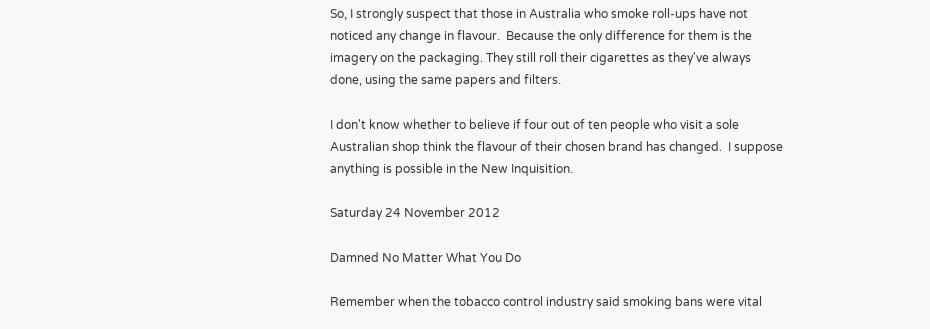So, I strongly suspect that those in Australia who smoke roll-ups have not noticed any change in flavour.  Because the only difference for them is the imagery on the packaging. They still roll their cigarettes as they've always done, using the same papers and filters.

I don't know whether to believe if four out of ten people who visit a sole Australian shop think the flavour of their chosen brand has changed.  I suppose anything is possible in the New Inquisition.

Saturday 24 November 2012

Damned No Matter What You Do

Remember when the tobacco control industry said smoking bans were vital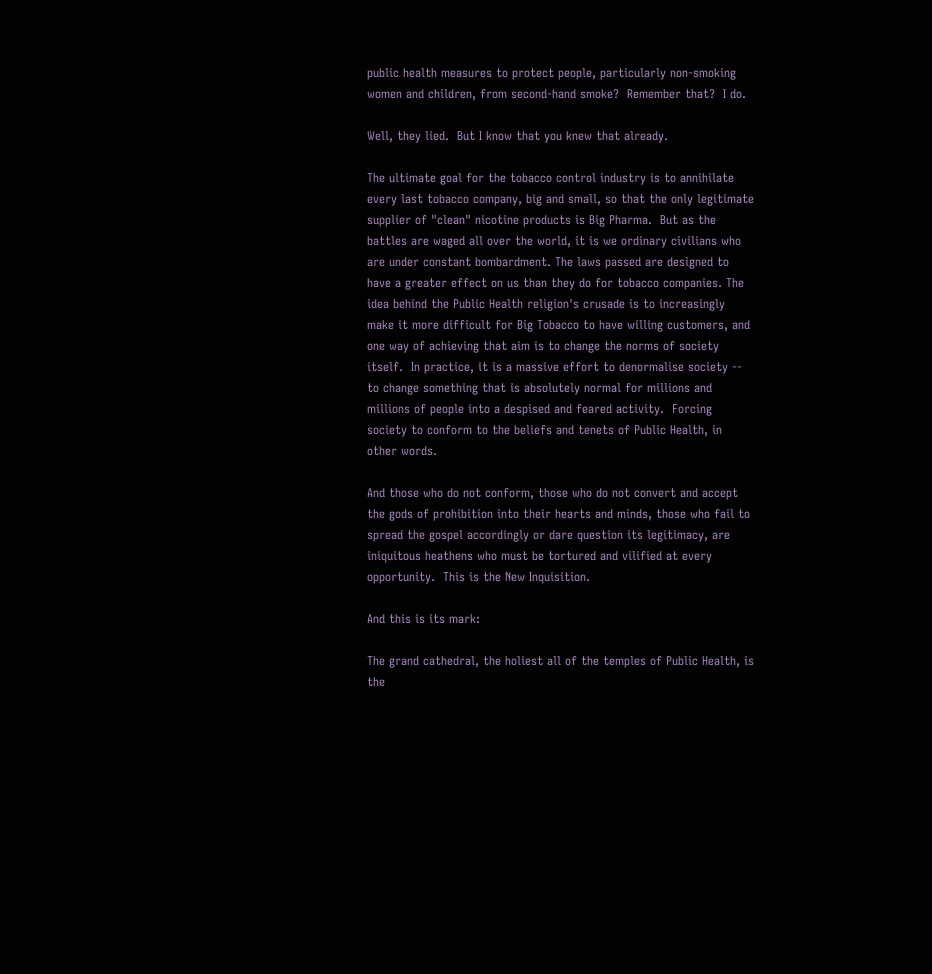public health measures to protect people, particularly non-smoking women and children, from second-hand smoke?  Remember that?  I do.

Well, they lied.  But I know that you knew that already.

The ultimate goal for the tobacco control industry is to annihilate every last tobacco company, big and small, so that the only legitimate supplier of "clean" nicotine products is Big Pharma.  But as the battles are waged all over the world, it is we ordinary civilians who are under constant bombardment. The laws passed are designed to have a greater effect on us than they do for tobacco companies. The idea behind the Public Health religion's crusade is to increasingly make it more difficult for Big Tobacco to have willing customers, and one way of achieving that aim is to change the norms of society itself.  In practice, it is a massive effort to denormalise society -- to change something that is absolutely normal for millions and millions of people into a despised and feared activity.  Forcing society to conform to the beliefs and tenets of Public Health, in other words.

And those who do not conform, those who do not convert and accept the gods of prohibition into their hearts and minds, those who fail to spread the gospel accordingly or dare question its legitimacy, are iniquitous heathens who must be tortured and vilified at every opportunity.  This is the New Inquisition.

And this is its mark:

The grand cathedral, the holiest all of the temples of Public Health, is the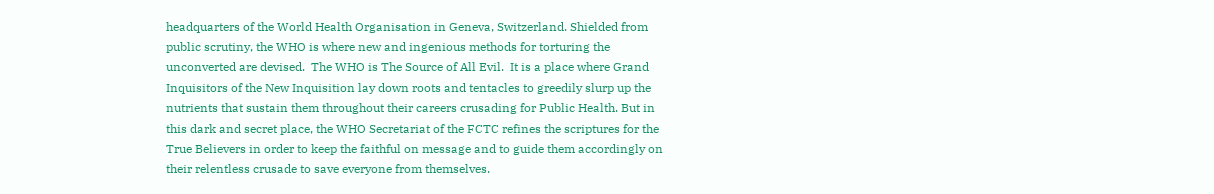headquarters of the World Health Organisation in Geneva, Switzerland. Shielded from public scrutiny, the WHO is where new and ingenious methods for torturing the unconverted are devised.  The WHO is The Source of All Evil.  It is a place where Grand Inquisitors of the New Inquisition lay down roots and tentacles to greedily slurp up the nutrients that sustain them throughout their careers crusading for Public Health. But in this dark and secret place, the WHO Secretariat of the FCTC refines the scriptures for the True Believers in order to keep the faithful on message and to guide them accordingly on their relentless crusade to save everyone from themselves.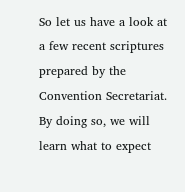So let us have a look at a few recent scriptures prepared by the Convention Secretariat.  By doing so, we will learn what to expect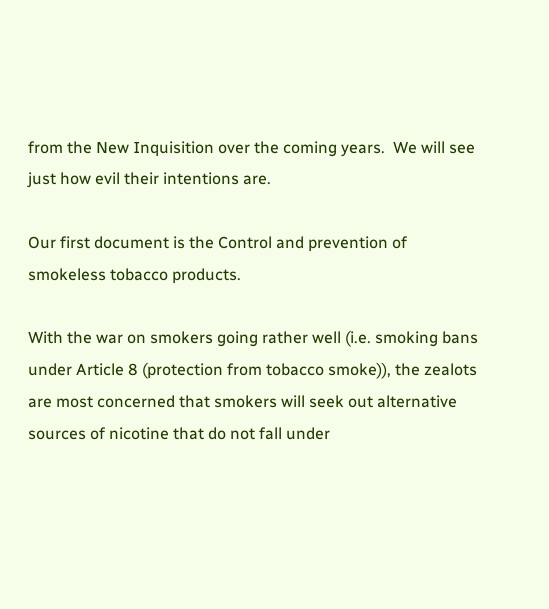from the New Inquisition over the coming years.  We will see just how evil their intentions are.

Our first document is the Control and prevention of smokeless tobacco products.

With the war on smokers going rather well (i.e. smoking bans under Article 8 (protection from tobacco smoke)), the zealots are most concerned that smokers will seek out alternative sources of nicotine that do not fall under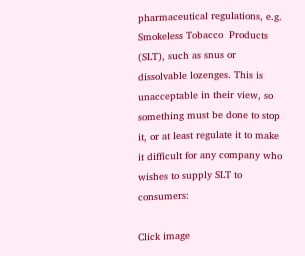pharmaceutical regulations, e.g. Smokeless Tobacco  Products (SLT), such as snus or dissolvable lozenges. This is unacceptable in their view, so something must be done to stop it, or at least regulate it to make it difficult for any company who wishes to supply SLT to consumers:

Click image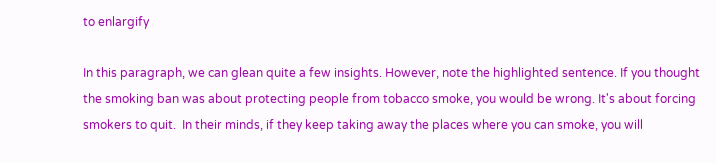to enlargify

In this paragraph, we can glean quite a few insights. However, note the highlighted sentence. If you thought the smoking ban was about protecting people from tobacco smoke, you would be wrong. It's about forcing smokers to quit.  In their minds, if they keep taking away the places where you can smoke, you will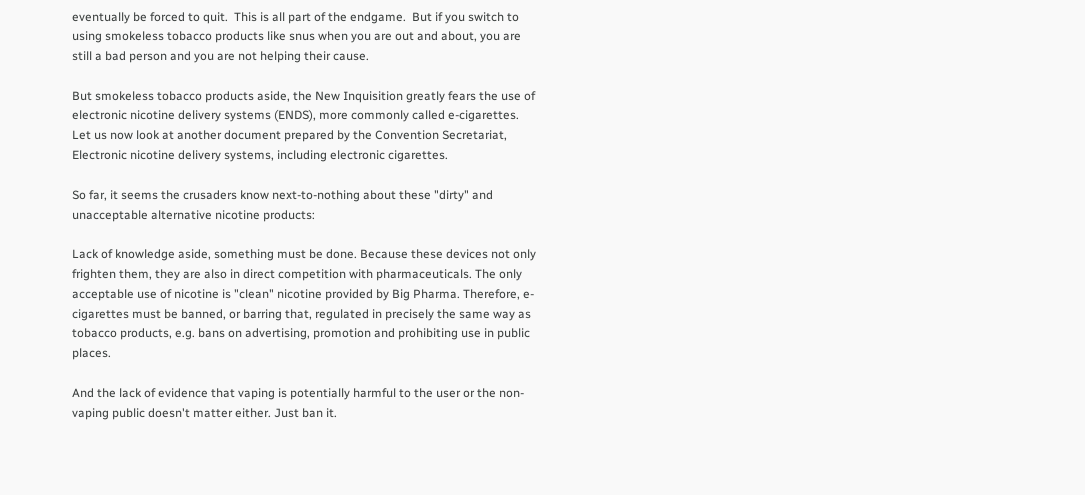eventually be forced to quit.  This is all part of the endgame.  But if you switch to using smokeless tobacco products like snus when you are out and about, you are still a bad person and you are not helping their cause.

But smokeless tobacco products aside, the New Inquisition greatly fears the use of electronic nicotine delivery systems (ENDS), more commonly called e-cigarettes. Let us now look at another document prepared by the Convention Secretariat, Electronic nicotine delivery systems, including electronic cigarettes.

So far, it seems the crusaders know next-to-nothing about these "dirty" and unacceptable alternative nicotine products:

Lack of knowledge aside, something must be done. Because these devices not only frighten them, they are also in direct competition with pharmaceuticals. The only acceptable use of nicotine is "clean" nicotine provided by Big Pharma. Therefore, e-cigarettes must be banned, or barring that, regulated in precisely the same way as tobacco products, e.g. bans on advertising, promotion and prohibiting use in public places.

And the lack of evidence that vaping is potentially harmful to the user or the non-vaping public doesn't matter either. Just ban it.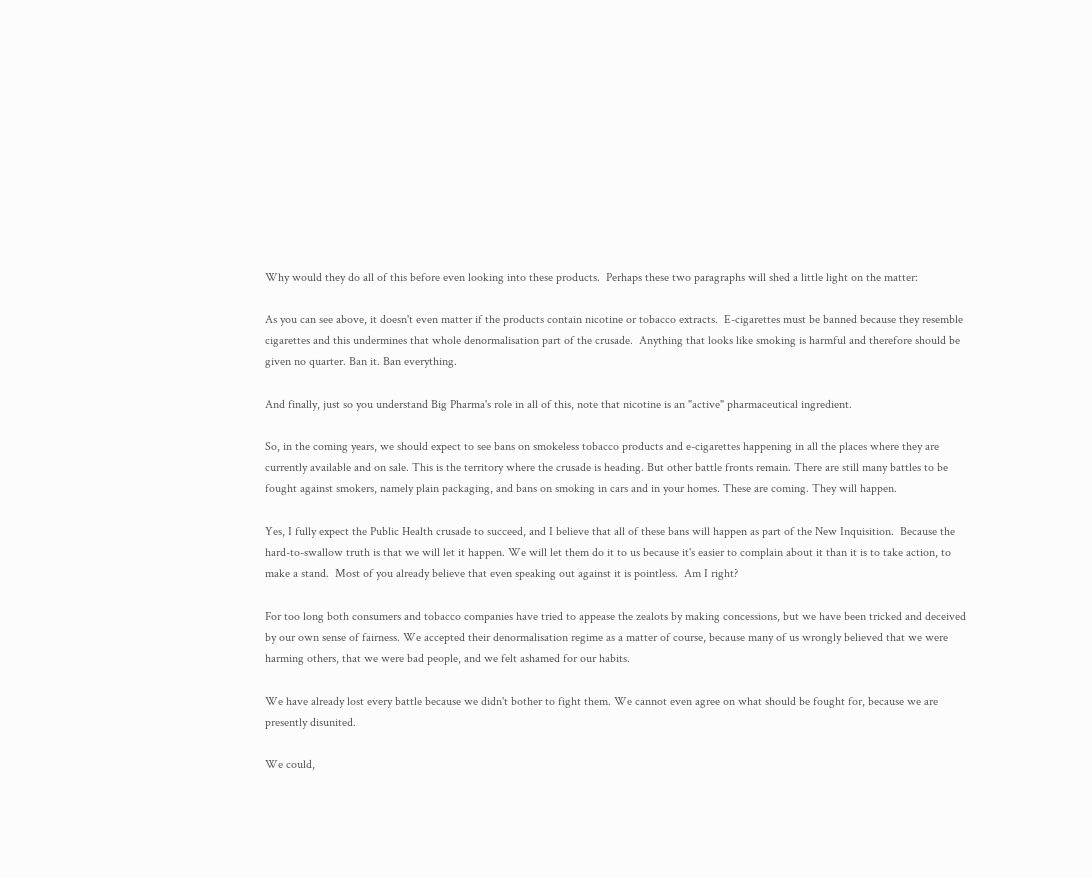Why would they do all of this before even looking into these products.  Perhaps these two paragraphs will shed a little light on the matter:

As you can see above, it doesn't even matter if the products contain nicotine or tobacco extracts.  E-cigarettes must be banned because they resemble cigarettes and this undermines that whole denormalisation part of the crusade.  Anything that looks like smoking is harmful and therefore should be given no quarter. Ban it. Ban everything.

And finally, just so you understand Big Pharma's role in all of this, note that nicotine is an "active" pharmaceutical ingredient.

So, in the coming years, we should expect to see bans on smokeless tobacco products and e-cigarettes happening in all the places where they are currently available and on sale. This is the territory where the crusade is heading. But other battle fronts remain. There are still many battles to be fought against smokers, namely plain packaging, and bans on smoking in cars and in your homes. These are coming. They will happen.

Yes, I fully expect the Public Health crusade to succeed, and I believe that all of these bans will happen as part of the New Inquisition.  Because the hard-to-swallow truth is that we will let it happen. We will let them do it to us because it's easier to complain about it than it is to take action, to make a stand.  Most of you already believe that even speaking out against it is pointless.  Am I right?

For too long both consumers and tobacco companies have tried to appease the zealots by making concessions, but we have been tricked and deceived by our own sense of fairness. We accepted their denormalisation regime as a matter of course, because many of us wrongly believed that we were harming others, that we were bad people, and we felt ashamed for our habits.

We have already lost every battle because we didn't bother to fight them. We cannot even agree on what should be fought for, because we are presently disunited.

We could,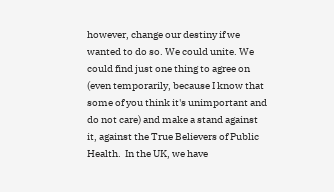however, change our destiny if we wanted to do so. We could unite. We could find just one thing to agree on (even temporarily, because I know that some of you think it's unimportant and do not care) and make a stand against it, against the True Believers of Public Health.  In the UK, we have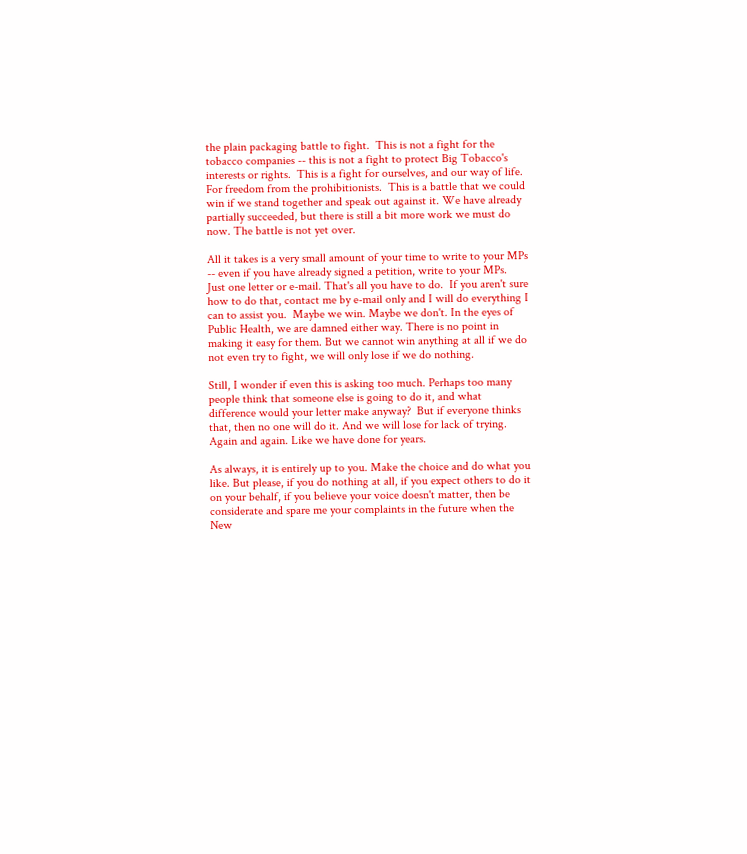the plain packaging battle to fight.  This is not a fight for the tobacco companies -- this is not a fight to protect Big Tobacco's interests or rights.  This is a fight for ourselves, and our way of life. For freedom from the prohibitionists.  This is a battle that we could win if we stand together and speak out against it. We have already partially succeeded, but there is still a bit more work we must do now. The battle is not yet over.

All it takes is a very small amount of your time to write to your MPs -- even if you have already signed a petition, write to your MPs.  Just one letter or e-mail. That's all you have to do.  If you aren't sure how to do that, contact me by e-mail only and I will do everything I can to assist you.  Maybe we win. Maybe we don't. In the eyes of Public Health, we are damned either way. There is no point in making it easy for them. But we cannot win anything at all if we do not even try to fight, we will only lose if we do nothing.

Still, I wonder if even this is asking too much. Perhaps too many people think that someone else is going to do it, and what difference would your letter make anyway?  But if everyone thinks that, then no one will do it. And we will lose for lack of trying. Again and again. Like we have done for years.

As always, it is entirely up to you. Make the choice and do what you like. But please, if you do nothing at all, if you expect others to do it on your behalf, if you believe your voice doesn't matter, then be considerate and spare me your complaints in the future when the New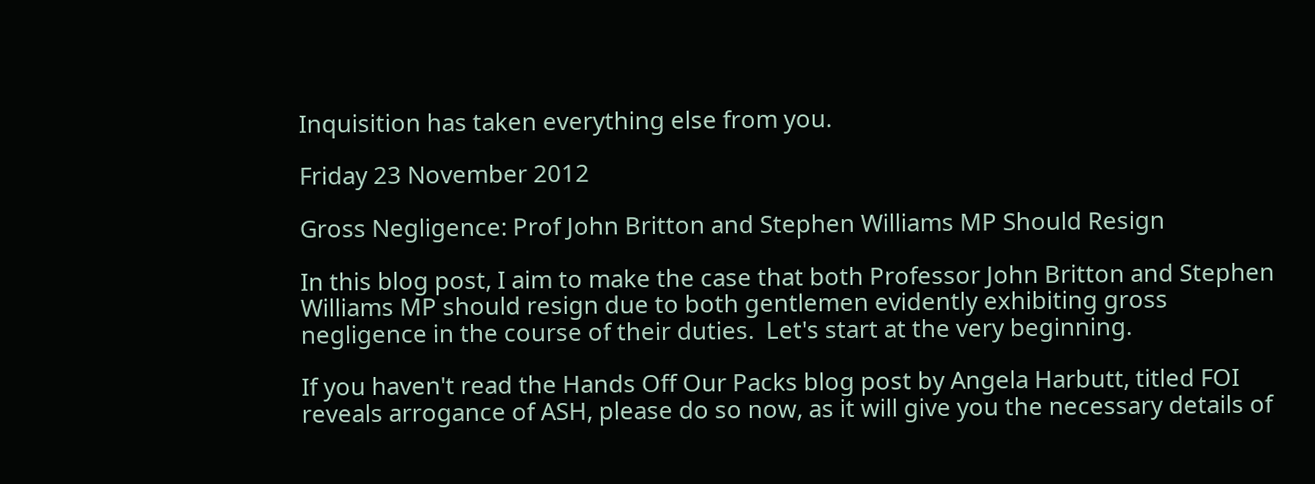Inquisition has taken everything else from you.

Friday 23 November 2012

Gross Negligence: Prof John Britton and Stephen Williams MP Should Resign

In this blog post, I aim to make the case that both Professor John Britton and Stephen Williams MP should resign due to both gentlemen evidently exhibiting gross negligence in the course of their duties.  Let's start at the very beginning.

If you haven't read the Hands Off Our Packs blog post by Angela Harbutt, titled FOI reveals arrogance of ASH, please do so now, as it will give you the necessary details of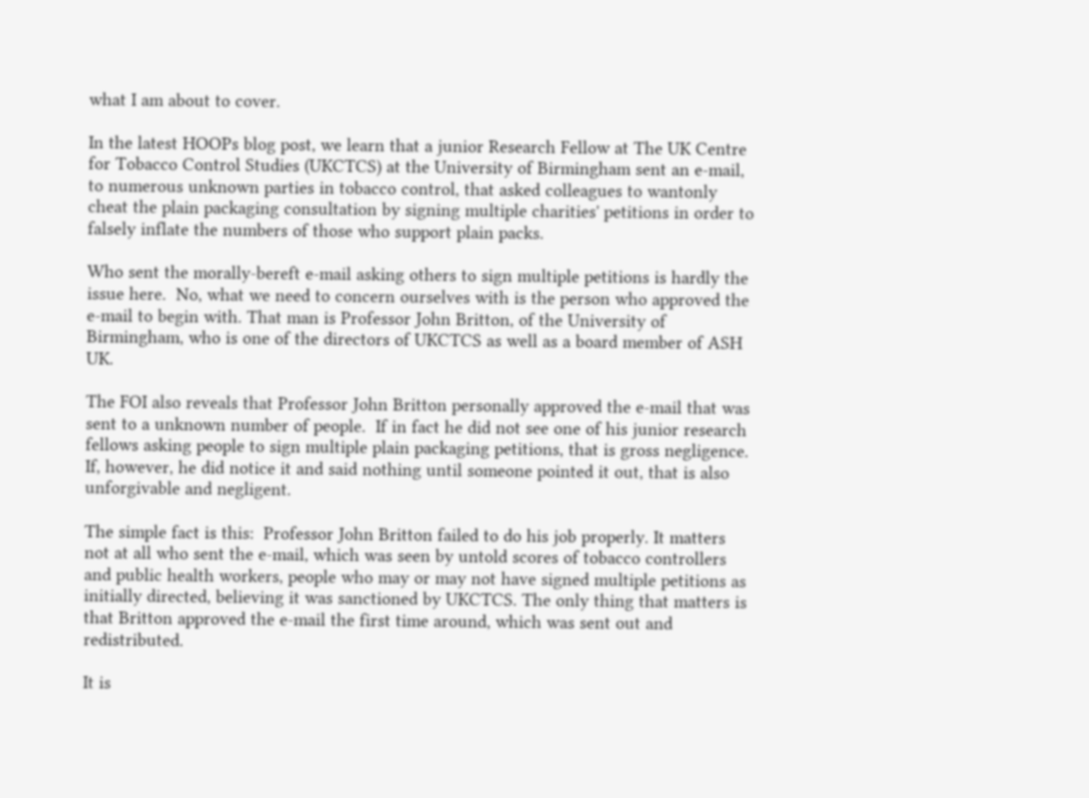what I am about to cover.

In the latest HOOPs blog post, we learn that a junior Research Fellow at The UK Centre for Tobacco Control Studies (UKCTCS) at the University of Birmingham sent an e-mail, to numerous unknown parties in tobacco control, that asked colleagues to wantonly cheat the plain packaging consultation by signing multiple charities' petitions in order to falsely inflate the numbers of those who support plain packs.

Who sent the morally-bereft e-mail asking others to sign multiple petitions is hardly the issue here.  No, what we need to concern ourselves with is the person who approved the e-mail to begin with. That man is Professor John Britton, of the University of Birmingham, who is one of the directors of UKCTCS as well as a board member of ASH UK.

The FOI also reveals that Professor John Britton personally approved the e-mail that was sent to a unknown number of people.  If in fact he did not see one of his junior research fellows asking people to sign multiple plain packaging petitions, that is gross negligence. If, however, he did notice it and said nothing until someone pointed it out, that is also unforgivable and negligent.

The simple fact is this:  Professor John Britton failed to do his job properly. It matters not at all who sent the e-mail, which was seen by untold scores of tobacco controllers and public health workers, people who may or may not have signed multiple petitions as initially directed, believing it was sanctioned by UKCTCS. The only thing that matters is that Britton approved the e-mail the first time around, which was sent out and redistributed.

It is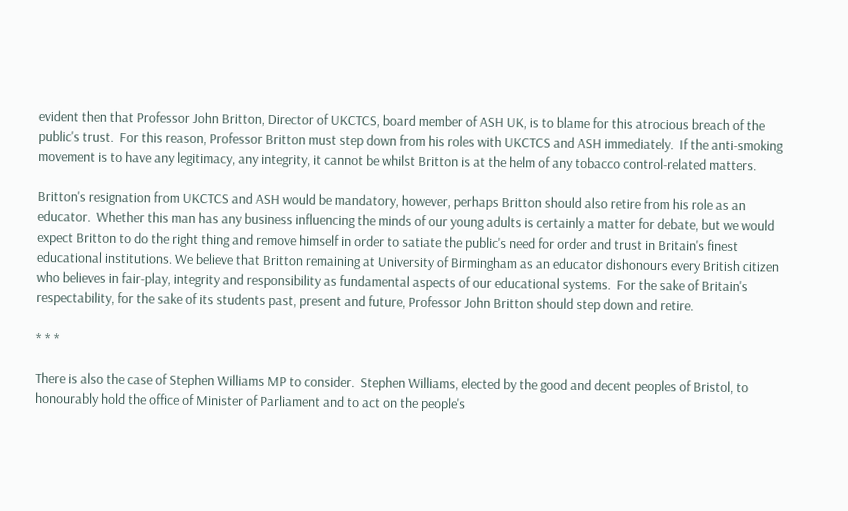evident then that Professor John Britton, Director of UKCTCS, board member of ASH UK, is to blame for this atrocious breach of the public's trust.  For this reason, Professor Britton must step down from his roles with UKCTCS and ASH immediately.  If the anti-smoking movement is to have any legitimacy, any integrity, it cannot be whilst Britton is at the helm of any tobacco control-related matters.

Britton's resignation from UKCTCS and ASH would be mandatory, however, perhaps Britton should also retire from his role as an educator.  Whether this man has any business influencing the minds of our young adults is certainly a matter for debate, but we would expect Britton to do the right thing and remove himself in order to satiate the public's need for order and trust in Britain's finest educational institutions. We believe that Britton remaining at University of Birmingham as an educator dishonours every British citizen who believes in fair-play, integrity and responsibility as fundamental aspects of our educational systems.  For the sake of Britain's respectability, for the sake of its students past, present and future, Professor John Britton should step down and retire.

* * *

There is also the case of Stephen Williams MP to consider.  Stephen Williams, elected by the good and decent peoples of Bristol, to honourably hold the office of Minister of Parliament and to act on the people's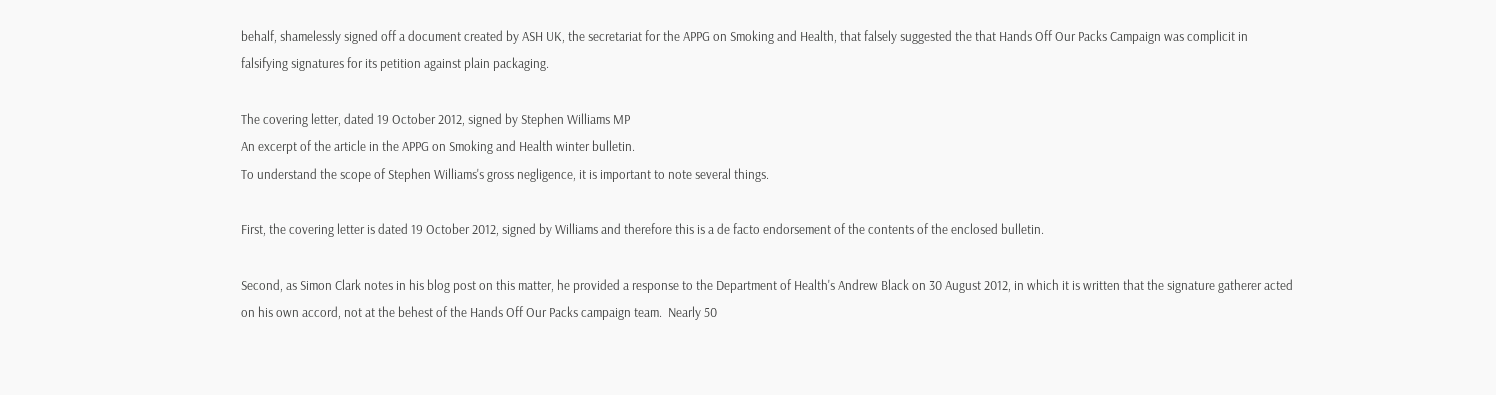behalf, shamelessly signed off a document created by ASH UK, the secretariat for the APPG on Smoking and Health, that falsely suggested the that Hands Off Our Packs Campaign was complicit in falsifying signatures for its petition against plain packaging.

The covering letter, dated 19 October 2012, signed by Stephen Williams MP
An excerpt of the article in the APPG on Smoking and Health winter bulletin.
To understand the scope of Stephen Williams's gross negligence, it is important to note several things.

First, the covering letter is dated 19 October 2012, signed by Williams and therefore this is a de facto endorsement of the contents of the enclosed bulletin.

Second, as Simon Clark notes in his blog post on this matter, he provided a response to the Department of Health's Andrew Black on 30 August 2012, in which it is written that the signature gatherer acted on his own accord, not at the behest of the Hands Off Our Packs campaign team.  Nearly 50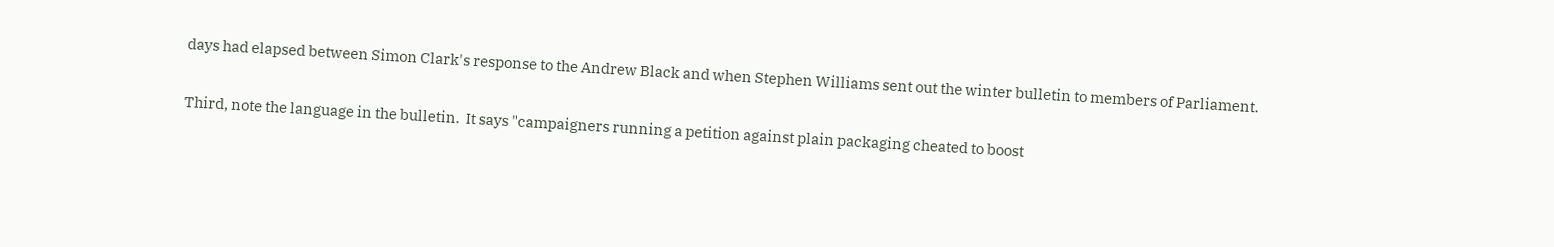days had elapsed between Simon Clark's response to the Andrew Black and when Stephen Williams sent out the winter bulletin to members of Parliament.

Third, note the language in the bulletin.  It says "campaigners running a petition against plain packaging cheated to boost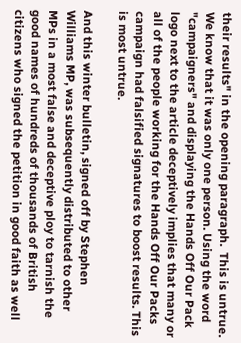their results" in the opening paragraph.  This is untrue. We know that it was only one person. Using the word "campaigners" and displaying the Hands Off Our Pack logo next to the article deceptively implies that many or all of the people working for the Hands Off Our Packs campaign had falsified signatures to boost results. This is most untrue.

And this winter bulletin, signed off by Stephen Williams MP, was subsequently distributed to other MPs in a most false and deceptive ploy to tarnish the good names of hundreds of thousands of British citizens who signed the petition in good faith as well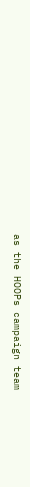as the HOOPs campaign team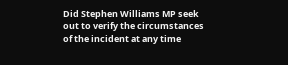Did Stephen Williams MP seek out to verify the circumstances of the incident at any time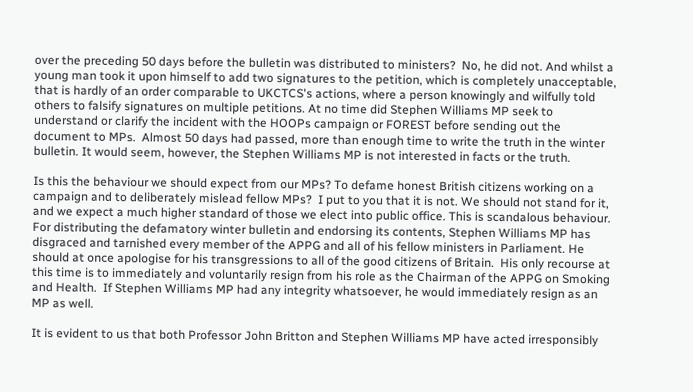over the preceding 50 days before the bulletin was distributed to ministers?  No, he did not. And whilst a young man took it upon himself to add two signatures to the petition, which is completely unacceptable, that is hardly of an order comparable to UKCTCS's actions, where a person knowingly and wilfully told others to falsify signatures on multiple petitions. At no time did Stephen Williams MP seek to understand or clarify the incident with the HOOPs campaign or FOREST before sending out the document to MPs.  Almost 50 days had passed, more than enough time to write the truth in the winter bulletin. It would seem, however, the Stephen Williams MP is not interested in facts or the truth.

Is this the behaviour we should expect from our MPs? To defame honest British citizens working on a campaign and to deliberately mislead fellow MPs?  I put to you that it is not. We should not stand for it, and we expect a much higher standard of those we elect into public office. This is scandalous behaviour.  For distributing the defamatory winter bulletin and endorsing its contents, Stephen Williams MP has disgraced and tarnished every member of the APPG and all of his fellow ministers in Parliament. He should at once apologise for his transgressions to all of the good citizens of Britain.  His only recourse at this time is to immediately and voluntarily resign from his role as the Chairman of the APPG on Smoking and Health.  If Stephen Williams MP had any integrity whatsoever, he would immediately resign as an MP as well.

It is evident to us that both Professor John Britton and Stephen Williams MP have acted irresponsibly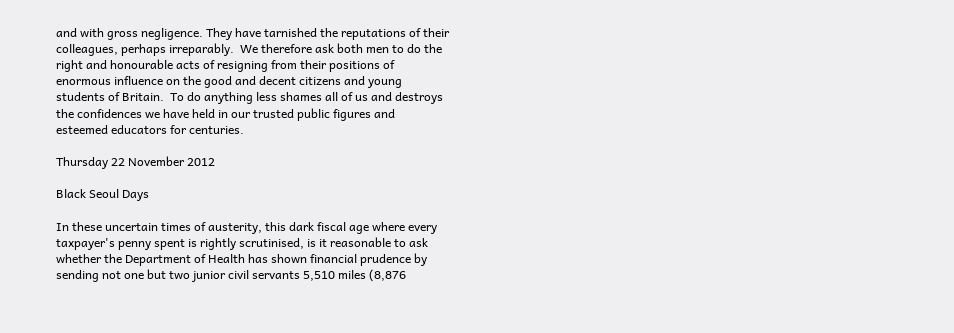and with gross negligence. They have tarnished the reputations of their colleagues, perhaps irreparably.  We therefore ask both men to do the right and honourable acts of resigning from their positions of enormous influence on the good and decent citizens and young students of Britain.  To do anything less shames all of us and destroys the confidences we have held in our trusted public figures and esteemed educators for centuries.

Thursday 22 November 2012

Black Seoul Days

In these uncertain times of austerity, this dark fiscal age where every taxpayer's penny spent is rightly scrutinised, is it reasonable to ask whether the Department of Health has shown financial prudence by sending not one but two junior civil servants 5,510 miles (8,876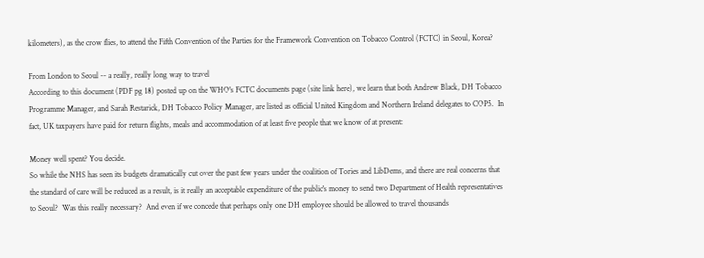kilometers), as the crow flies, to attend the Fifth Convention of the Parties for the Framework Convention on Tobacco Control (FCTC) in Seoul, Korea?

From London to Seoul -- a really, really long way to travel
According to this document (PDF pg 18) posted up on the WHO's FCTC documents page (site link here), we learn that both Andrew Black, DH Tobacco Programme Manager, and Sarah Restarick, DH Tobacco Policy Manager, are listed as official United Kingdom and Northern Ireland delegates to COP5.  In fact, UK taxpayers have paid for return flights, meals and accommodation of at least five people that we know of at present:

Money well spent? You decide.
So while the NHS has seen its budgets dramatically cut over the past few years under the coalition of Tories and LibDems, and there are real concerns that the standard of care will be reduced as a result, is it really an acceptable expenditure of the public's money to send two Department of Health representatives to Seoul?  Was this really necessary?  And even if we concede that perhaps only one DH employee should be allowed to travel thousands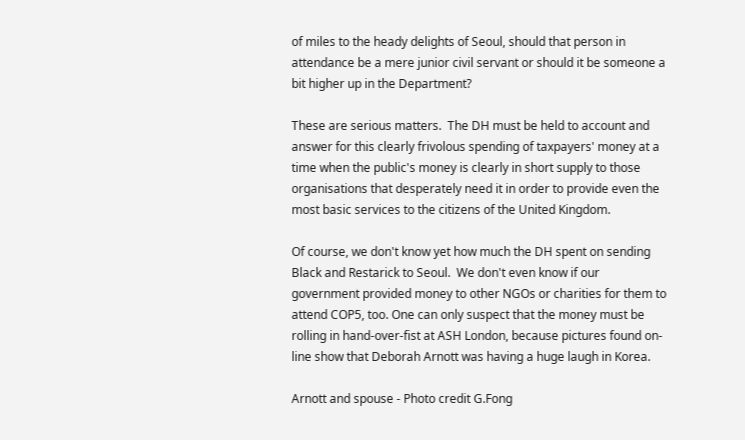of miles to the heady delights of Seoul, should that person in attendance be a mere junior civil servant or should it be someone a bit higher up in the Department?

These are serious matters.  The DH must be held to account and answer for this clearly frivolous spending of taxpayers' money at a time when the public's money is clearly in short supply to those organisations that desperately need it in order to provide even the most basic services to the citizens of the United Kingdom.

Of course, we don't know yet how much the DH spent on sending Black and Restarick to Seoul.  We don't even know if our government provided money to other NGOs or charities for them to attend COP5, too. One can only suspect that the money must be rolling in hand-over-fist at ASH London, because pictures found on-line show that Deborah Arnott was having a huge laugh in Korea.

Arnott and spouse - Photo credit G.Fong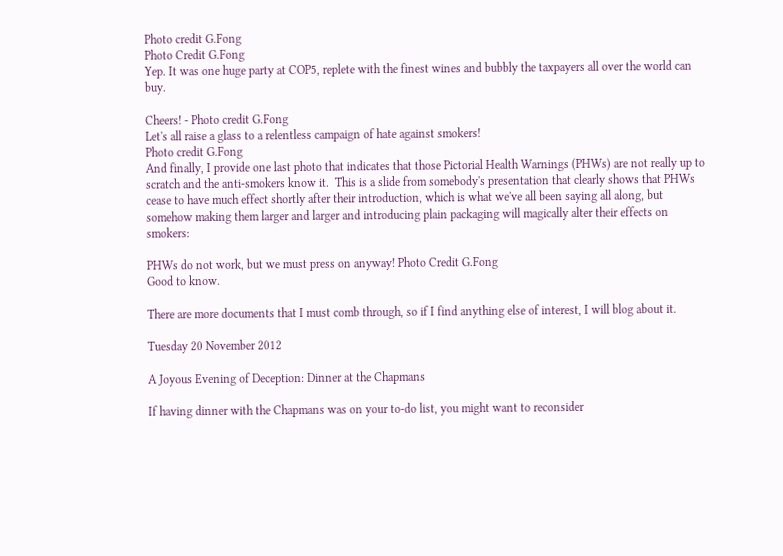Photo credit G.Fong
Photo Credit G.Fong
Yep. It was one huge party at COP5, replete with the finest wines and bubbly the taxpayers all over the world can buy.

Cheers! - Photo credit G.Fong
Let's all raise a glass to a relentless campaign of hate against smokers!
Photo credit G.Fong
And finally, I provide one last photo that indicates that those Pictorial Health Warnings (PHWs) are not really up to scratch and the anti-smokers know it.  This is a slide from somebody's presentation that clearly shows that PHWs cease to have much effect shortly after their introduction, which is what we've all been saying all along, but somehow making them larger and larger and introducing plain packaging will magically alter their effects on smokers:

PHWs do not work, but we must press on anyway! Photo Credit G.Fong
Good to know.

There are more documents that I must comb through, so if I find anything else of interest, I will blog about it.

Tuesday 20 November 2012

A Joyous Evening of Deception: Dinner at the Chapmans

If having dinner with the Chapmans was on your to-do list, you might want to reconsider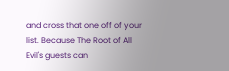and cross that one off of your list. Because The Root of All Evil's guests can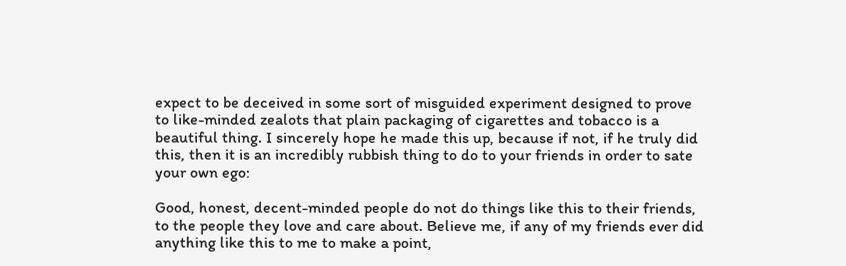expect to be deceived in some sort of misguided experiment designed to prove to like-minded zealots that plain packaging of cigarettes and tobacco is a beautiful thing. I sincerely hope he made this up, because if not, if he truly did this, then it is an incredibly rubbish thing to do to your friends in order to sate your own ego:

Good, honest, decent-minded people do not do things like this to their friends, to the people they love and care about. Believe me, if any of my friends ever did anything like this to me to make a point,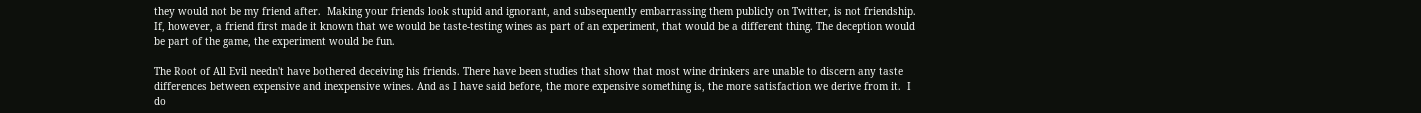they would not be my friend after.  Making your friends look stupid and ignorant, and subsequently embarrassing them publicly on Twitter, is not friendship. If, however, a friend first made it known that we would be taste-testing wines as part of an experiment, that would be a different thing. The deception would be part of the game, the experiment would be fun.

The Root of All Evil needn't have bothered deceiving his friends. There have been studies that show that most wine drinkers are unable to discern any taste differences between expensive and inexpensive wines. And as I have said before, the more expensive something is, the more satisfaction we derive from it.  I do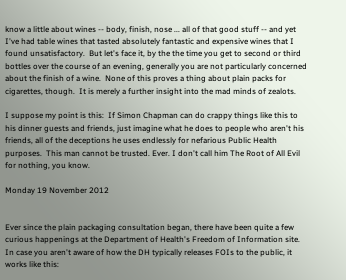know a little about wines -- body, finish, nose ... all of that good stuff -- and yet I've had table wines that tasted absolutely fantastic and expensive wines that I found unsatisfactory.  But let's face it, by the the time you get to second or third bottles over the course of an evening, generally you are not particularly concerned about the finish of a wine.  None of this proves a thing about plain packs for cigarettes, though.  It is merely a further insight into the mad minds of zealots.

I suppose my point is this:  If Simon Chapman can do crappy things like this to his dinner guests and friends, just imagine what he does to people who aren't his friends, all of the deceptions he uses endlessly for nefarious Public Health purposes.  This man cannot be trusted. Ever. I don't call him The Root of All Evil for nothing, you know.

Monday 19 November 2012


Ever since the plain packaging consultation began, there have been quite a few curious happenings at the Department of Health's Freedom of Information site.  In case you aren't aware of how the DH typically releases FOIs to the public, it works like this: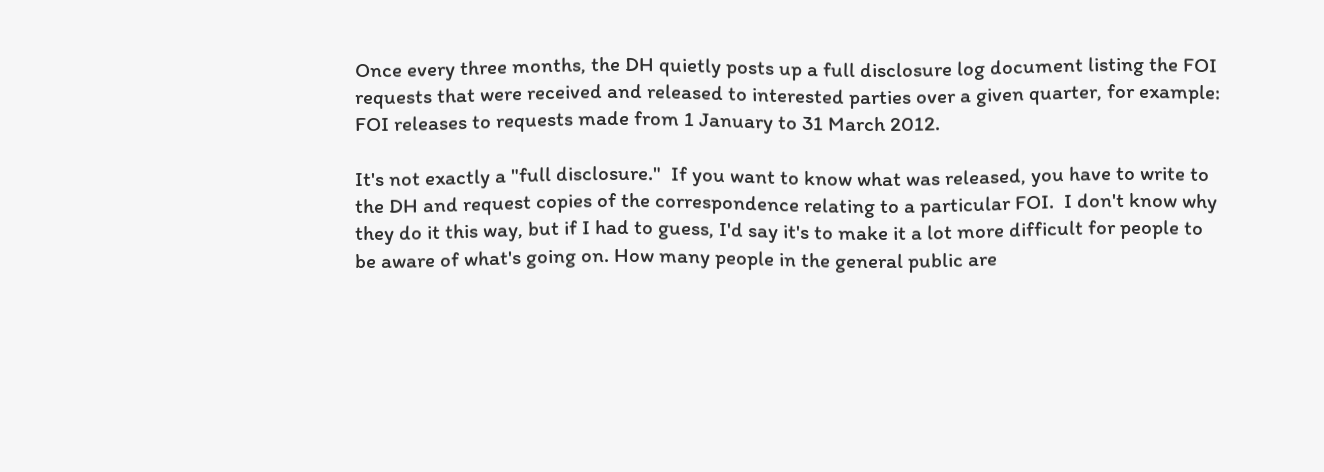Once every three months, the DH quietly posts up a full disclosure log document listing the FOI requests that were received and released to interested parties over a given quarter, for example:  FOI releases to requests made from 1 January to 31 March 2012.

It's not exactly a "full disclosure."  If you want to know what was released, you have to write to the DH and request copies of the correspondence relating to a particular FOI.  I don't know why they do it this way, but if I had to guess, I'd say it's to make it a lot more difficult for people to be aware of what's going on. How many people in the general public are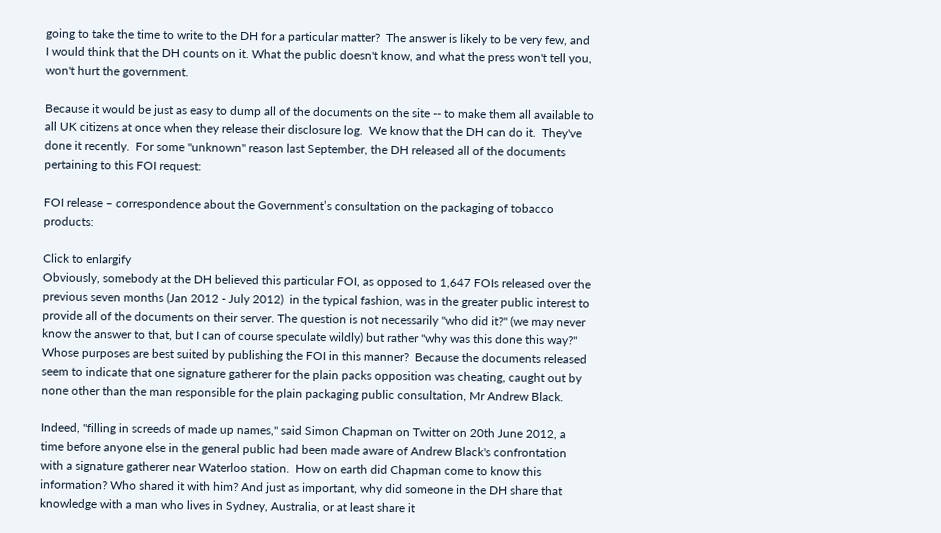going to take the time to write to the DH for a particular matter?  The answer is likely to be very few, and I would think that the DH counts on it. What the public doesn't know, and what the press won't tell you, won't hurt the government.

Because it would be just as easy to dump all of the documents on the site -- to make them all available to all UK citizens at once when they release their disclosure log.  We know that the DH can do it.  They've done it recently.  For some "unknown" reason last September, the DH released all of the documents pertaining to this FOI request:

FOI release – correspondence about the Government’s consultation on the packaging of tobacco products:

Click to enlargify
Obviously, somebody at the DH believed this particular FOI, as opposed to 1,647 FOIs released over the previous seven months (Jan 2012 - July 2012)  in the typical fashion, was in the greater public interest to provide all of the documents on their server. The question is not necessarily "who did it?" (we may never know the answer to that, but I can of course speculate wildly) but rather "why was this done this way?"  Whose purposes are best suited by publishing the FOI in this manner?  Because the documents released seem to indicate that one signature gatherer for the plain packs opposition was cheating, caught out by none other than the man responsible for the plain packaging public consultation, Mr Andrew Black.

Indeed, "filling in screeds of made up names," said Simon Chapman on Twitter on 20th June 2012, a time before anyone else in the general public had been made aware of Andrew Black's confrontation with a signature gatherer near Waterloo station.  How on earth did Chapman come to know this information? Who shared it with him? And just as important, why did someone in the DH share that knowledge with a man who lives in Sydney, Australia, or at least share it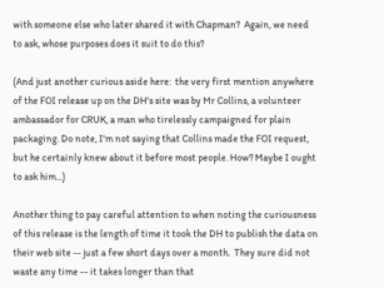with someone else who later shared it with Chapman?  Again, we need to ask, whose purposes does it suit to do this?

(And just another curious aside here:  the very first mention anywhere of the FOI release up on the DH's site was by Mr Collins, a volunteer ambassador for CRUK, a man who tirelessly campaigned for plain packaging. Do note, I'm not saying that Collins made the FOI request, but he certainly knew about it before most people. How? Maybe I ought to ask him...)

Another thing to pay careful attention to when noting the curiousness of this release is the length of time it took the DH to publish the data on their web site -- just a few short days over a month.  They sure did not waste any time -- it takes longer than that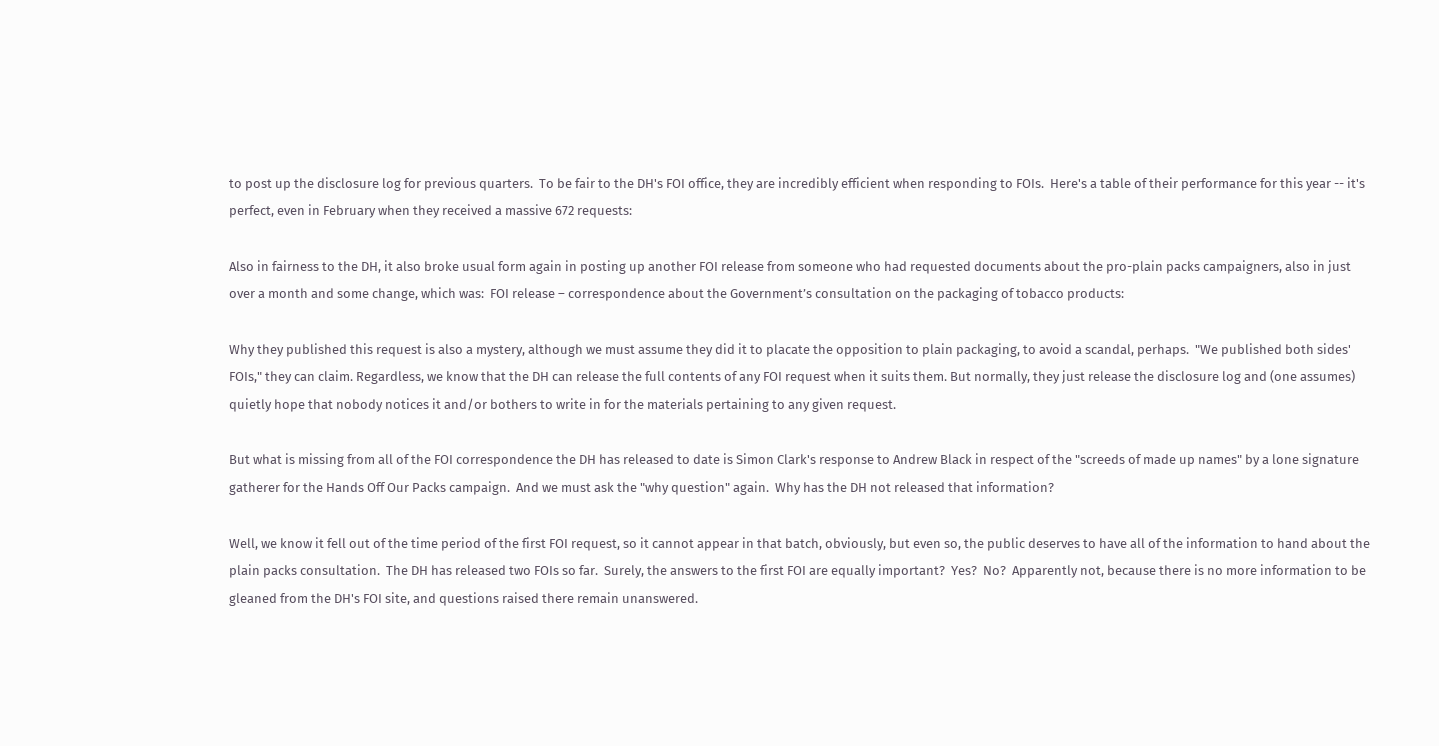to post up the disclosure log for previous quarters.  To be fair to the DH's FOI office, they are incredibly efficient when responding to FOIs.  Here's a table of their performance for this year -- it's perfect, even in February when they received a massive 672 requests:

Also in fairness to the DH, it also broke usual form again in posting up another FOI release from someone who had requested documents about the pro-plain packs campaigners, also in just over a month and some change, which was:  FOI release – correspondence about the Government’s consultation on the packaging of tobacco products:

Why they published this request is also a mystery, although we must assume they did it to placate the opposition to plain packaging, to avoid a scandal, perhaps.  "We published both sides' FOIs," they can claim. Regardless, we know that the DH can release the full contents of any FOI request when it suits them. But normally, they just release the disclosure log and (one assumes) quietly hope that nobody notices it and/or bothers to write in for the materials pertaining to any given request.

But what is missing from all of the FOI correspondence the DH has released to date is Simon Clark's response to Andrew Black in respect of the "screeds of made up names" by a lone signature gatherer for the Hands Off Our Packs campaign.  And we must ask the "why question" again.  Why has the DH not released that information?

Well, we know it fell out of the time period of the first FOI request, so it cannot appear in that batch, obviously, but even so, the public deserves to have all of the information to hand about the plain packs consultation.  The DH has released two FOIs so far.  Surely, the answers to the first FOI are equally important?  Yes?  No?  Apparently not, because there is no more information to be gleaned from the DH's FOI site, and questions raised there remain unanswered.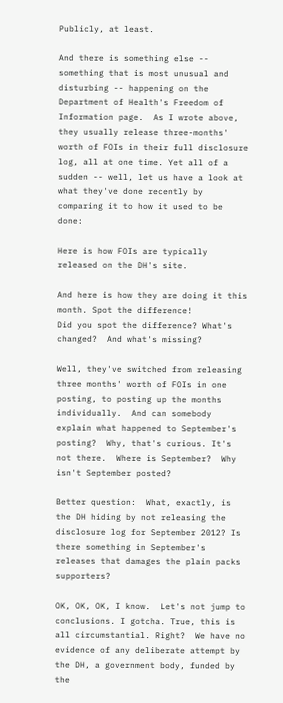Publicly, at least.

And there is something else -- something that is most unusual and disturbing -- happening on the Department of Health's Freedom of Information page.  As I wrote above, they usually release three-months' worth of FOIs in their full disclosure log, all at one time. Yet all of a sudden -- well, let us have a look at what they've done recently by comparing it to how it used to be done:

Here is how FOIs are typically released on the DH's site.

And here is how they are doing it this month. Spot the difference!
Did you spot the difference? What's changed?  And what's missing?

Well, they've switched from releasing three months' worth of FOIs in one posting, to posting up the months individually.  And can somebody explain what happened to September's posting?  Why, that's curious. It's not there.  Where is September?  Why isn't September posted?

Better question:  What, exactly, is the DH hiding by not releasing the disclosure log for September 2012? Is there something in September's releases that damages the plain packs supporters?

OK, OK, OK, I know.  Let's not jump to conclusions. I gotcha. True, this is all circumstantial. Right?  We have no evidence of any deliberate attempt by the DH, a government body, funded by the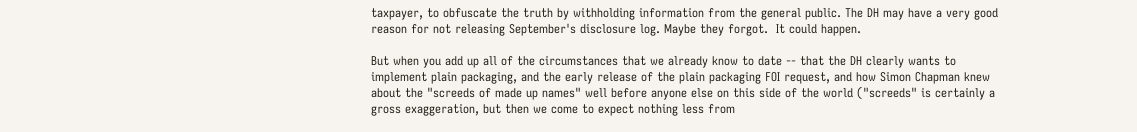taxpayer, to obfuscate the truth by withholding information from the general public. The DH may have a very good reason for not releasing September's disclosure log. Maybe they forgot.  It could happen.

But when you add up all of the circumstances that we already know to date -- that the DH clearly wants to implement plain packaging, and the early release of the plain packaging FOI request, and how Simon Chapman knew about the "screeds of made up names" well before anyone else on this side of the world ("screeds" is certainly a gross exaggeration, but then we come to expect nothing less from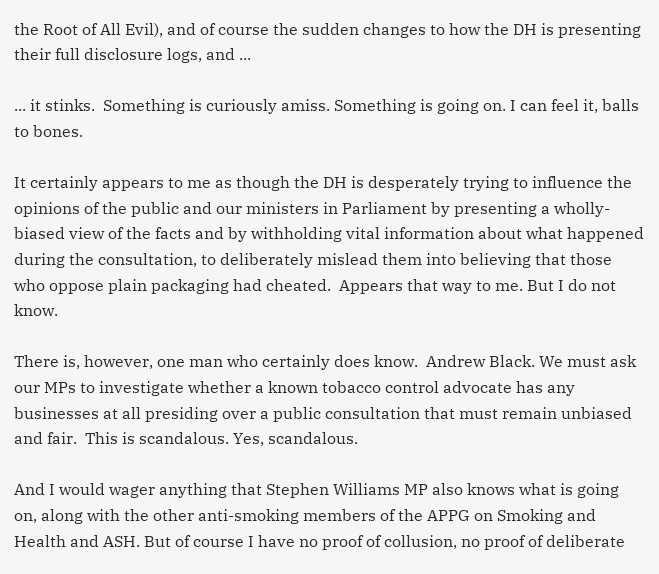the Root of All Evil), and of course the sudden changes to how the DH is presenting their full disclosure logs, and ...

... it stinks.  Something is curiously amiss. Something is going on. I can feel it, balls to bones.

It certainly appears to me as though the DH is desperately trying to influence the opinions of the public and our ministers in Parliament by presenting a wholly-biased view of the facts and by withholding vital information about what happened during the consultation, to deliberately mislead them into believing that those who oppose plain packaging had cheated.  Appears that way to me. But I do not know.

There is, however, one man who certainly does know.  Andrew Black. We must ask our MPs to investigate whether a known tobacco control advocate has any businesses at all presiding over a public consultation that must remain unbiased and fair.  This is scandalous. Yes, scandalous.

And I would wager anything that Stephen Williams MP also knows what is going on, along with the other anti-smoking members of the APPG on Smoking and Health and ASH. But of course I have no proof of collusion, no proof of deliberate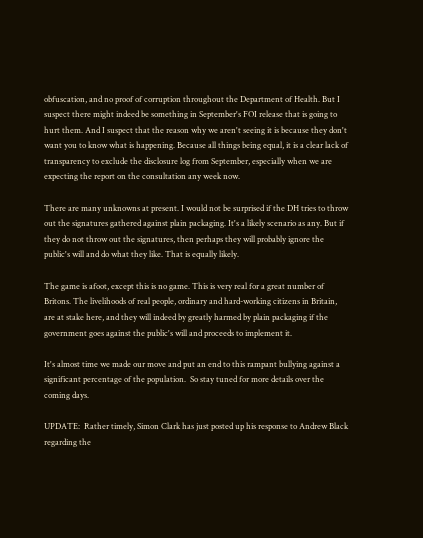obfuscation, and no proof of corruption throughout the Department of Health. But I suspect there might indeed be something in September's FOI release that is going to hurt them. And I suspect that the reason why we aren't seeing it is because they don't want you to know what is happening. Because all things being equal, it is a clear lack of transparency to exclude the disclosure log from September, especially when we are expecting the report on the consultation any week now.

There are many unknowns at present. I would not be surprised if the DH tries to throw out the signatures gathered against plain packaging. It's a likely scenario as any. But if they do not throw out the signatures, then perhaps they will probably ignore the public's will and do what they like. That is equally likely.

The game is afoot, except this is no game. This is very real for a great number of Britons. The livelihoods of real people, ordinary and hard-working citizens in Britain, are at stake here, and they will indeed by greatly harmed by plain packaging if the government goes against the public's will and proceeds to implement it.

It's almost time we made our move and put an end to this rampant bullying against a significant percentage of the population.  So stay tuned for more details over the coming days.

UPDATE:  Rather timely, Simon Clark has just posted up his response to Andrew Black regarding the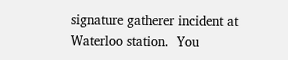signature gatherer incident at Waterloo station.  You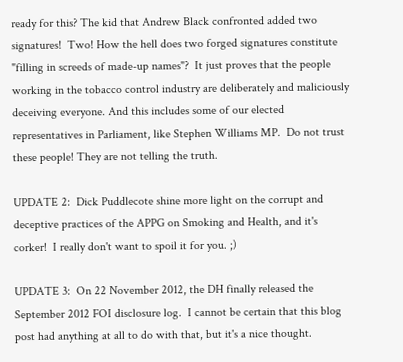ready for this? The kid that Andrew Black confronted added two signatures!  Two! How the hell does two forged signatures constitute "filling in screeds of made-up names"?  It just proves that the people working in the tobacco control industry are deliberately and maliciously deceiving everyone. And this includes some of our elected representatives in Parliament, like Stephen Williams MP.  Do not trust these people! They are not telling the truth.

UPDATE 2:  Dick Puddlecote shine more light on the corrupt and deceptive practices of the APPG on Smoking and Health, and it's corker!  I really don't want to spoil it for you. ;)

UPDATE 3:  On 22 November 2012, the DH finally released the September 2012 FOI disclosure log.  I cannot be certain that this blog post had anything at all to do with that, but it's a nice thought.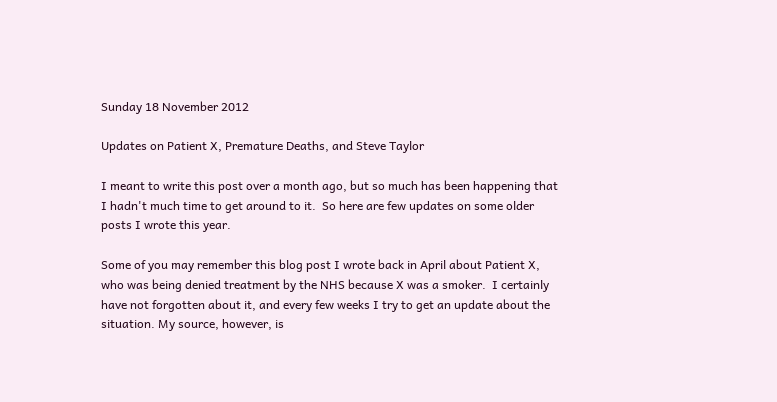Sunday 18 November 2012

Updates on Patient X, Premature Deaths, and Steve Taylor

I meant to write this post over a month ago, but so much has been happening that I hadn't much time to get around to it.  So here are few updates on some older posts I wrote this year.

Some of you may remember this blog post I wrote back in April about Patient X, who was being denied treatment by the NHS because X was a smoker.  I certainly have not forgotten about it, and every few weeks I try to get an update about the situation. My source, however, is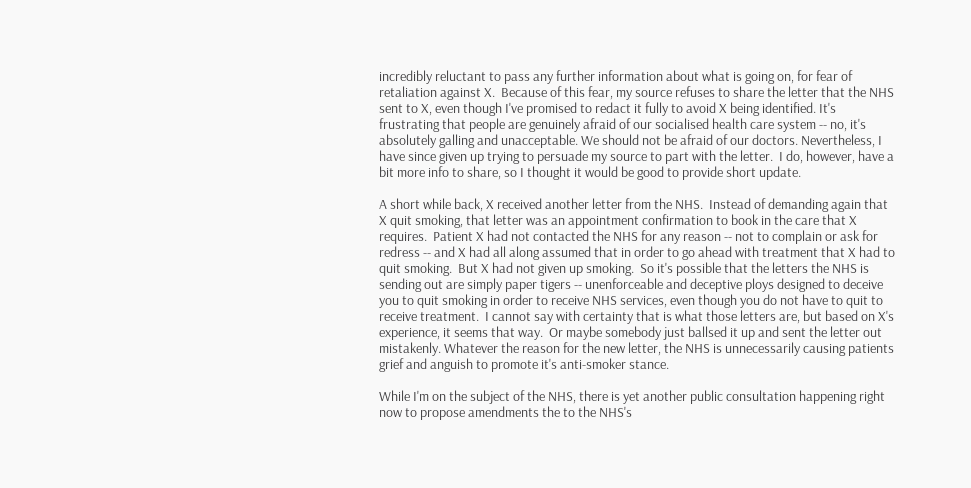incredibly reluctant to pass any further information about what is going on, for fear of retaliation against X.  Because of this fear, my source refuses to share the letter that the NHS sent to X, even though I've promised to redact it fully to avoid X being identified. It's frustrating that people are genuinely afraid of our socialised health care system -- no, it's absolutely galling and unacceptable. We should not be afraid of our doctors. Nevertheless, I have since given up trying to persuade my source to part with the letter.  I do, however, have a bit more info to share, so I thought it would be good to provide short update.

A short while back, X received another letter from the NHS.  Instead of demanding again that X quit smoking, that letter was an appointment confirmation to book in the care that X requires.  Patient X had not contacted the NHS for any reason -- not to complain or ask for redress -- and X had all along assumed that in order to go ahead with treatment that X had to quit smoking.  But X had not given up smoking.  So it's possible that the letters the NHS is sending out are simply paper tigers -- unenforceable and deceptive ploys designed to deceive you to quit smoking in order to receive NHS services, even though you do not have to quit to receive treatment.  I cannot say with certainty that is what those letters are, but based on X's experience, it seems that way.  Or maybe somebody just ballsed it up and sent the letter out mistakenly. Whatever the reason for the new letter, the NHS is unnecessarily causing patients grief and anguish to promote it's anti-smoker stance.

While I'm on the subject of the NHS, there is yet another public consultation happening right now to propose amendments the to the NHS's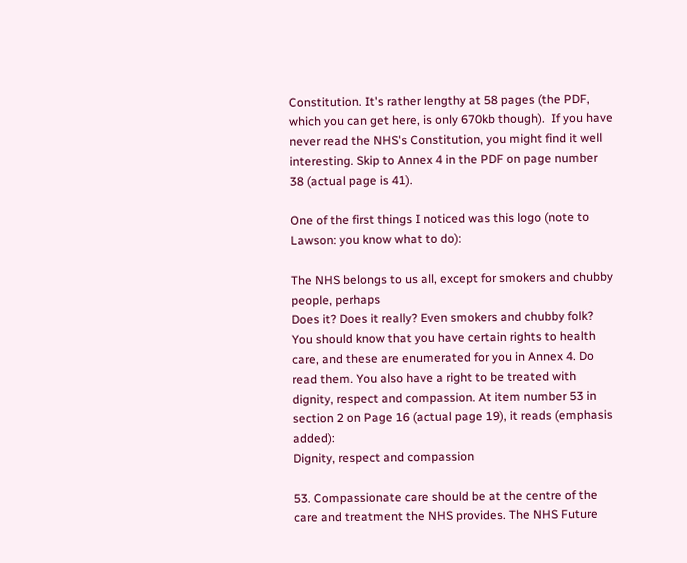Constitution. It's rather lengthy at 58 pages (the PDF, which you can get here, is only 670kb though).  If you have never read the NHS's Constitution, you might find it well interesting. Skip to Annex 4 in the PDF on page number 38 (actual page is 41).

One of the first things I noticed was this logo (note to Lawson: you know what to do):

The NHS belongs to us all, except for smokers and chubby people, perhaps
Does it? Does it really? Even smokers and chubby folk?
You should know that you have certain rights to health care, and these are enumerated for you in Annex 4. Do read them. You also have a right to be treated with dignity, respect and compassion. At item number 53 in section 2 on Page 16 (actual page 19), it reads (emphasis added):
Dignity, respect and compassion

53. Compassionate care should be at the centre of the care and treatment the NHS provides. The NHS Future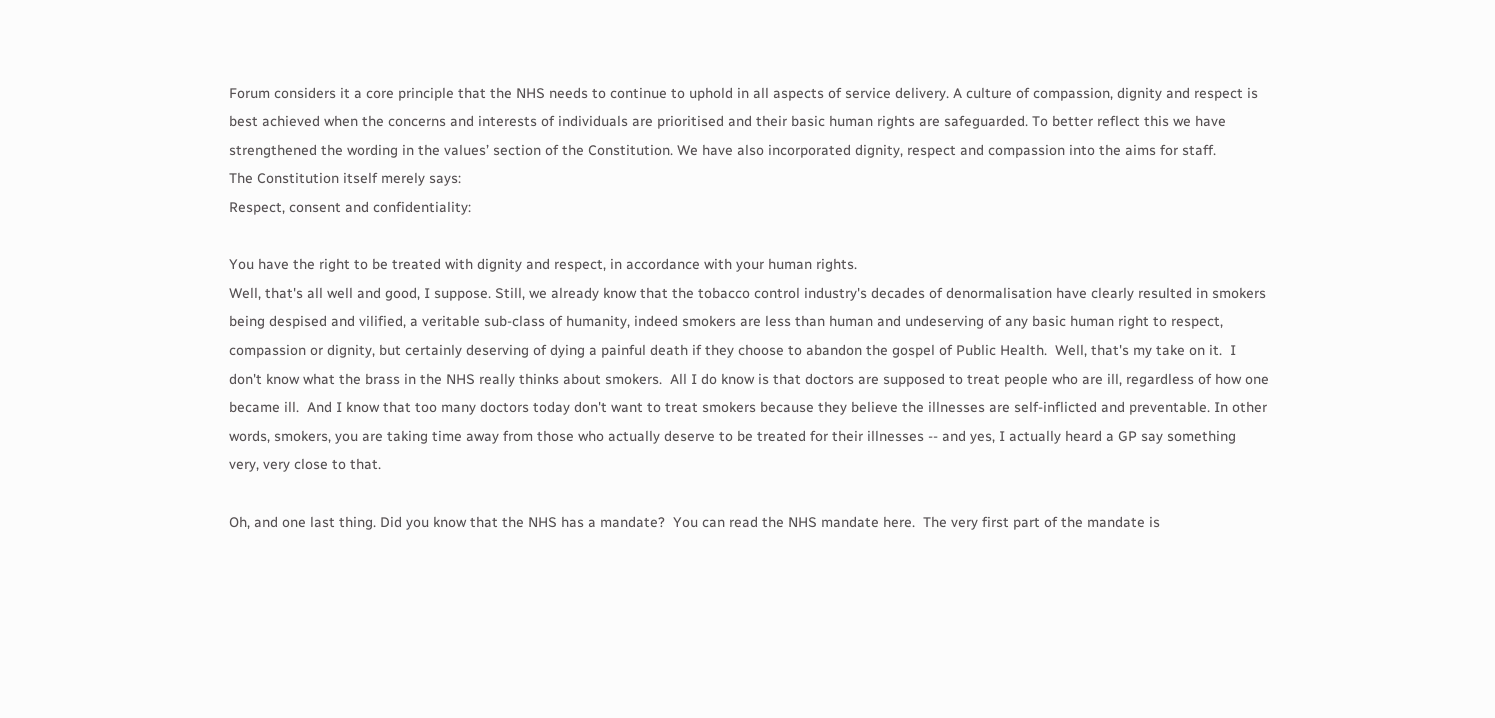Forum considers it a core principle that the NHS needs to continue to uphold in all aspects of service delivery. A culture of compassion, dignity and respect is best achieved when the concerns and interests of individuals are prioritised and their basic human rights are safeguarded. To better reflect this we have strengthened the wording in the values’ section of the Constitution. We have also incorporated dignity, respect and compassion into the aims for staff.
The Constitution itself merely says:
Respect, consent and confidentiality:

You have the right to be treated with dignity and respect, in accordance with your human rights.
Well, that's all well and good, I suppose. Still, we already know that the tobacco control industry's decades of denormalisation have clearly resulted in smokers being despised and vilified, a veritable sub-class of humanity, indeed smokers are less than human and undeserving of any basic human right to respect, compassion or dignity, but certainly deserving of dying a painful death if they choose to abandon the gospel of Public Health.  Well, that's my take on it.  I don't know what the brass in the NHS really thinks about smokers.  All I do know is that doctors are supposed to treat people who are ill, regardless of how one became ill.  And I know that too many doctors today don't want to treat smokers because they believe the illnesses are self-inflicted and preventable. In other words, smokers, you are taking time away from those who actually deserve to be treated for their illnesses -- and yes, I actually heard a GP say something very, very close to that.

Oh, and one last thing. Did you know that the NHS has a mandate?  You can read the NHS mandate here.  The very first part of the mandate is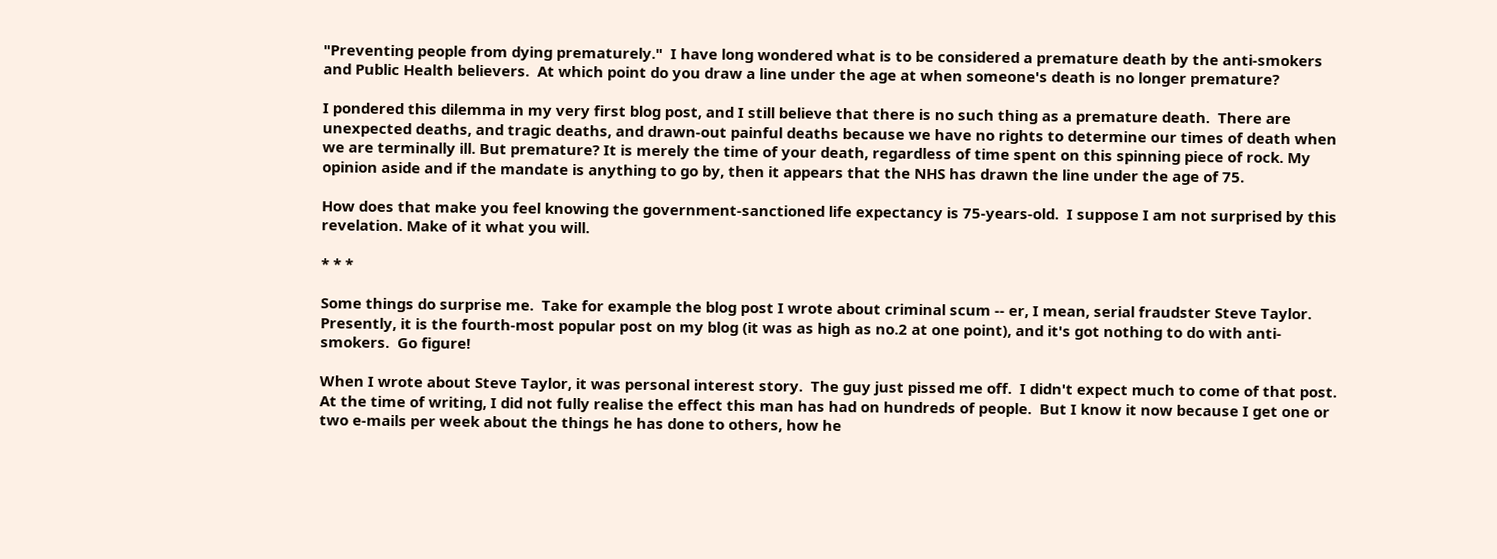"Preventing people from dying prematurely."  I have long wondered what is to be considered a premature death by the anti-smokers and Public Health believers.  At which point do you draw a line under the age at when someone's death is no longer premature?

I pondered this dilemma in my very first blog post, and I still believe that there is no such thing as a premature death.  There are unexpected deaths, and tragic deaths, and drawn-out painful deaths because we have no rights to determine our times of death when we are terminally ill. But premature? It is merely the time of your death, regardless of time spent on this spinning piece of rock. My opinion aside and if the mandate is anything to go by, then it appears that the NHS has drawn the line under the age of 75.

How does that make you feel knowing the government-sanctioned life expectancy is 75-years-old.  I suppose I am not surprised by this revelation. Make of it what you will.

* * *

Some things do surprise me.  Take for example the blog post I wrote about criminal scum -- er, I mean, serial fraudster Steve Taylor.  Presently, it is the fourth-most popular post on my blog (it was as high as no.2 at one point), and it's got nothing to do with anti-smokers.  Go figure!

When I wrote about Steve Taylor, it was personal interest story.  The guy just pissed me off.  I didn't expect much to come of that post. At the time of writing, I did not fully realise the effect this man has had on hundreds of people.  But I know it now because I get one or two e-mails per week about the things he has done to others, how he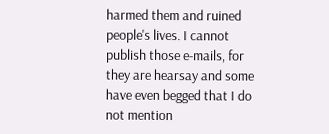harmed them and ruined people's lives. I cannot publish those e-mails, for they are hearsay and some have even begged that I do not mention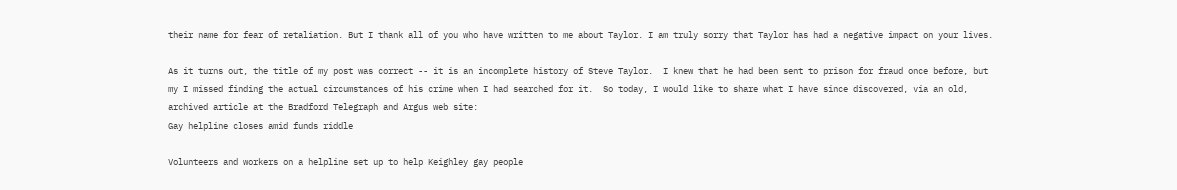their name for fear of retaliation. But I thank all of you who have written to me about Taylor. I am truly sorry that Taylor has had a negative impact on your lives.

As it turns out, the title of my post was correct -- it is an incomplete history of Steve Taylor.  I knew that he had been sent to prison for fraud once before, but my I missed finding the actual circumstances of his crime when I had searched for it.  So today, I would like to share what I have since discovered, via an old, archived article at the Bradford Telegraph and Argus web site:
Gay helpline closes amid funds riddle

Volunteers and workers on a helpline set up to help Keighley gay people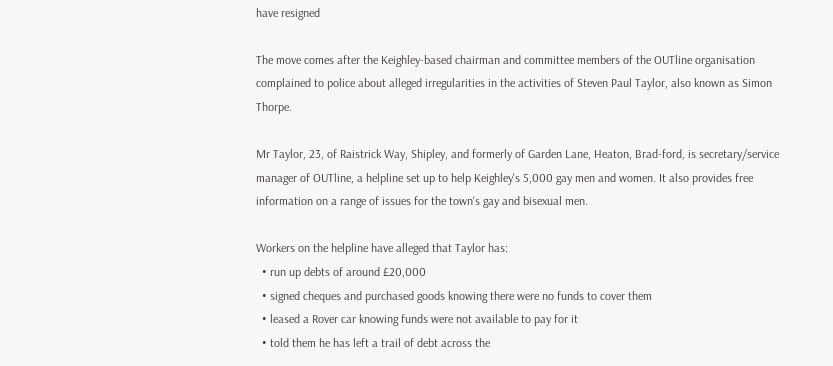have resigned

The move comes after the Keighley-based chairman and committee members of the OUTline organisation complained to police about alleged irregularities in the activities of Steven Paul Taylor, also known as Simon Thorpe.

Mr Taylor, 23, of Raistrick Way, Shipley, and formerly of Garden Lane, Heaton, Brad-ford, is secretary/service manager of OUTline, a helpline set up to help Keighley's 5,000 gay men and women. It also provides free information on a range of issues for the town's gay and bisexual men.

Workers on the helpline have alleged that Taylor has:
  • run up debts of around £20,000
  • signed cheques and purchased goods knowing there were no funds to cover them
  • leased a Rover car knowing funds were not available to pay for it
  • told them he has left a trail of debt across the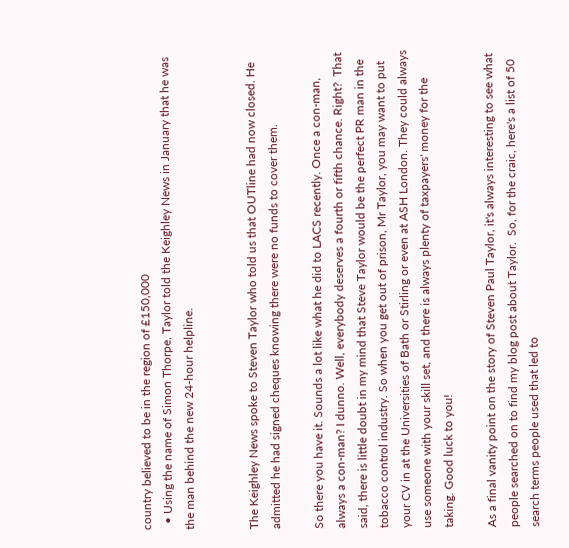country believed to be in the region of £150,000
  • Using the name of Simon Thorpe, Taylor told the Keighley News in January that he was the man behind the new 24-hour helpline.


The Keighley News spoke to Steven Taylor who told us that OUTline had now closed. He admitted he had signed cheques knowing there were no funds to cover them.

So there you have it. Sounds a lot like what he did to LACS recently. Once a con-man, always a con-man? I dunno. Well, everybody deserves a fourth or fifth chance. Right?  That said, there is little doubt in my mind that Steve Taylor would be the perfect PR man in the tobacco control industry. So when you get out of prison, Mr Taylor, you may want to put your CV in at the Universities of Bath or Stirling or even at ASH London. They could always use someone with your skill set, and there is always plenty of taxpayers' money for the taking. Good luck to you!

As a final vanity point on the story of Steven Paul Taylor, it's always interesting to see what people searched on to find my blog post about Taylor.  So, for the craic, here's a list of 50 search terms people used that led to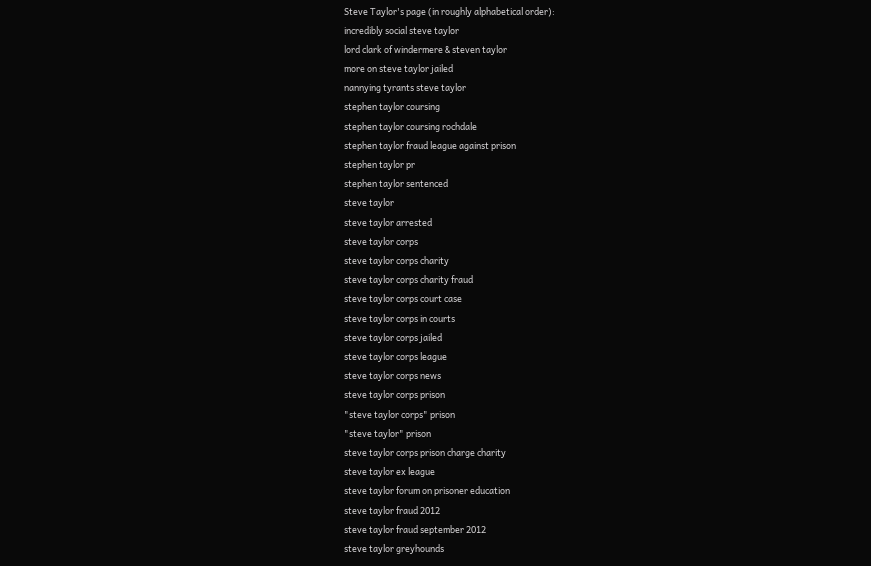Steve Taylor's page (in roughly alphabetical order):
incredibly social steve taylor
lord clark of windermere & steven taylor
more on steve taylor jailed
nannying tyrants steve taylor
stephen taylor coursing
stephen taylor coursing rochdale
stephen taylor fraud league against prison
stephen taylor pr
stephen taylor sentenced
steve taylor
steve taylor arrested
steve taylor corps
steve taylor corps charity
steve taylor corps charity fraud
steve taylor corps court case
steve taylor corps in courts
steve taylor corps jailed
steve taylor corps league
steve taylor corps news
steve taylor corps prison
"steve taylor corps" prison
"steve taylor" prison
steve taylor corps prison charge charity
steve taylor ex league
steve taylor forum on prisoner education
steve taylor fraud 2012
steve taylor fraud september 2012
steve taylor greyhounds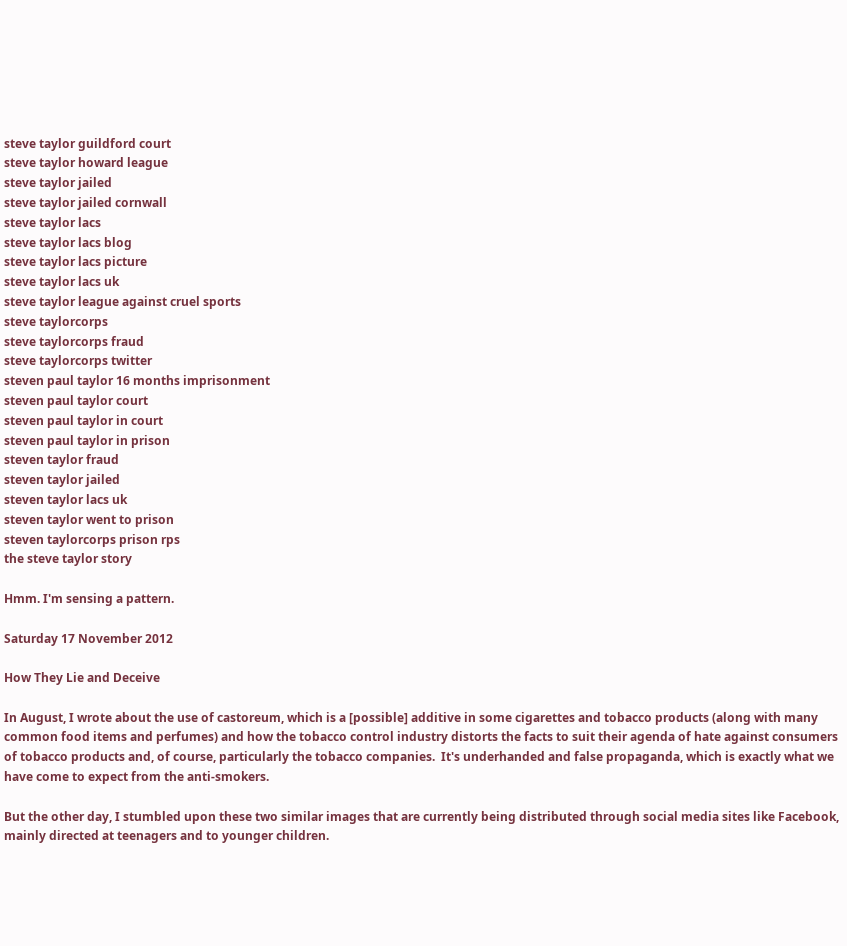steve taylor guildford court
steve taylor howard league
steve taylor jailed
steve taylor jailed cornwall
steve taylor lacs
steve taylor lacs blog
steve taylor lacs picture
steve taylor lacs uk
steve taylor league against cruel sports
steve taylorcorps
steve taylorcorps fraud
steve taylorcorps twitter
steven paul taylor 16 months imprisonment
steven paul taylor court
steven paul taylor in court
steven paul taylor in prison
steven taylor fraud
steven taylor jailed
steven taylor lacs uk
steven taylor went to prison
steven taylorcorps prison rps
the steve taylor story

Hmm. I'm sensing a pattern.

Saturday 17 November 2012

How They Lie and Deceive

In August, I wrote about the use of castoreum, which is a [possible] additive in some cigarettes and tobacco products (along with many common food items and perfumes) and how the tobacco control industry distorts the facts to suit their agenda of hate against consumers of tobacco products and, of course, particularly the tobacco companies.  It's underhanded and false propaganda, which is exactly what we have come to expect from the anti-smokers.

But the other day, I stumbled upon these two similar images that are currently being distributed through social media sites like Facebook, mainly directed at teenagers and to younger children.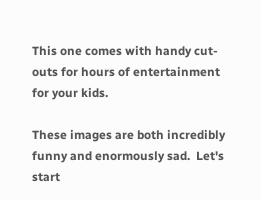This one comes with handy cut-outs for hours of entertainment for your kids.

These images are both incredibly funny and enormously sad.  Let's start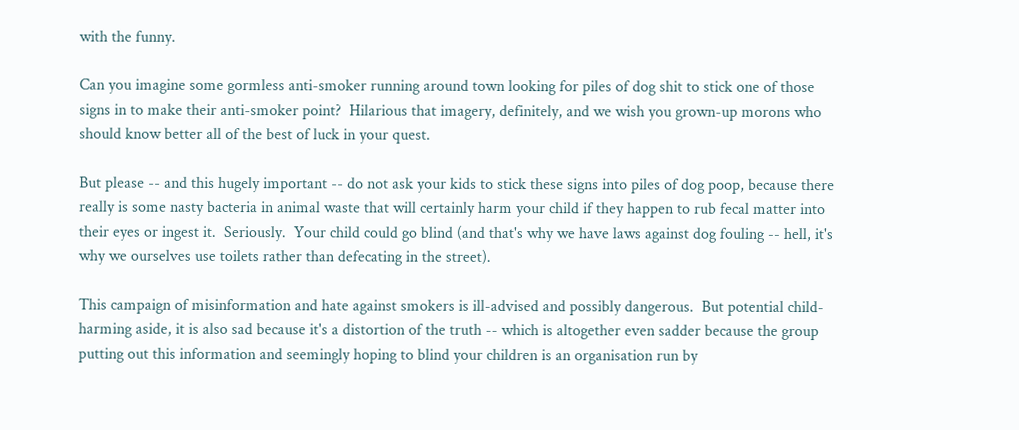with the funny.

Can you imagine some gormless anti-smoker running around town looking for piles of dog shit to stick one of those signs in to make their anti-smoker point?  Hilarious that imagery, definitely, and we wish you grown-up morons who should know better all of the best of luck in your quest.

But please -- and this hugely important -- do not ask your kids to stick these signs into piles of dog poop, because there really is some nasty bacteria in animal waste that will certainly harm your child if they happen to rub fecal matter into their eyes or ingest it.  Seriously.  Your child could go blind (and that's why we have laws against dog fouling -- hell, it's why we ourselves use toilets rather than defecating in the street).

This campaign of misinformation and hate against smokers is ill-advised and possibly dangerous.  But potential child-harming aside, it is also sad because it's a distortion of the truth -- which is altogether even sadder because the group putting out this information and seemingly hoping to blind your children is an organisation run by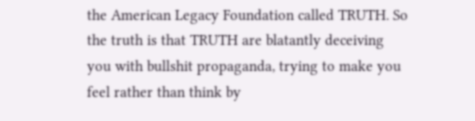the American Legacy Foundation called TRUTH. So the truth is that TRUTH are blatantly deceiving you with bullshit propaganda, trying to make you feel rather than think by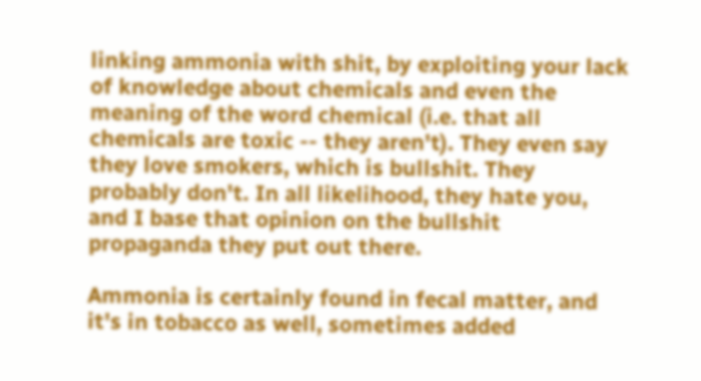linking ammonia with shit, by exploiting your lack of knowledge about chemicals and even the meaning of the word chemical (i.e. that all chemicals are toxic -- they aren't). They even say they love smokers, which is bullshit. They probably don't. In all likelihood, they hate you, and I base that opinion on the bullshit propaganda they put out there.

Ammonia is certainly found in fecal matter, and it's in tobacco as well, sometimes added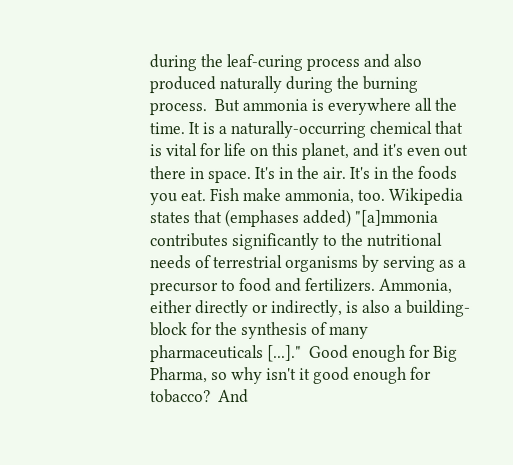during the leaf-curing process and also produced naturally during the burning process.  But ammonia is everywhere all the time. It is a naturally-occurring chemical that is vital for life on this planet, and it's even out there in space. It's in the air. It's in the foods you eat. Fish make ammonia, too. Wikipedia states that (emphases added) "[a]mmonia contributes significantly to the nutritional needs of terrestrial organisms by serving as a precursor to food and fertilizers. Ammonia, either directly or indirectly, is also a building-block for the synthesis of many pharmaceuticals [...]."  Good enough for Big Pharma, so why isn't it good enough for tobacco?  And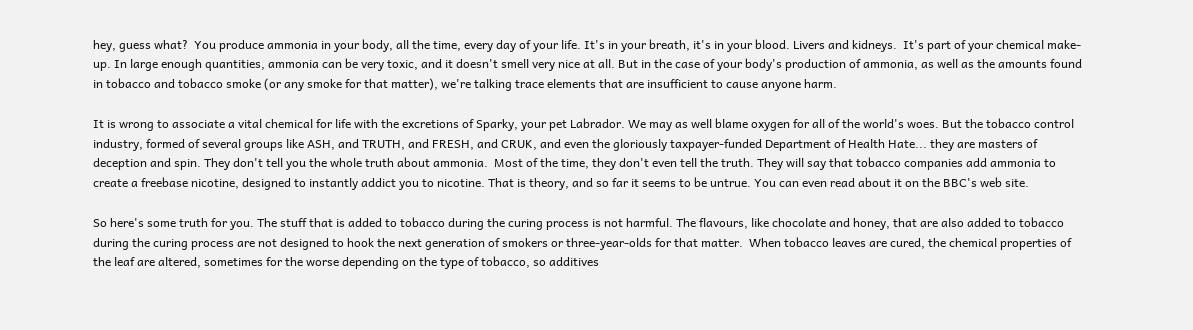hey, guess what?  You produce ammonia in your body, all the time, every day of your life. It's in your breath, it's in your blood. Livers and kidneys.  It's part of your chemical make-up. In large enough quantities, ammonia can be very toxic, and it doesn't smell very nice at all. But in the case of your body's production of ammonia, as well as the amounts found in tobacco and tobacco smoke (or any smoke for that matter), we're talking trace elements that are insufficient to cause anyone harm.

It is wrong to associate a vital chemical for life with the excretions of Sparky, your pet Labrador. We may as well blame oxygen for all of the world's woes. But the tobacco control industry, formed of several groups like ASH, and TRUTH, and FRESH, and CRUK, and even the gloriously taxpayer-funded Department of Health Hate... they are masters of deception and spin. They don't tell you the whole truth about ammonia.  Most of the time, they don't even tell the truth. They will say that tobacco companies add ammonia to create a freebase nicotine, designed to instantly addict you to nicotine. That is theory, and so far it seems to be untrue. You can even read about it on the BBC's web site.

So here's some truth for you. The stuff that is added to tobacco during the curing process is not harmful. The flavours, like chocolate and honey, that are also added to tobacco during the curing process are not designed to hook the next generation of smokers or three-year-olds for that matter.  When tobacco leaves are cured, the chemical properties of the leaf are altered, sometimes for the worse depending on the type of tobacco, so additives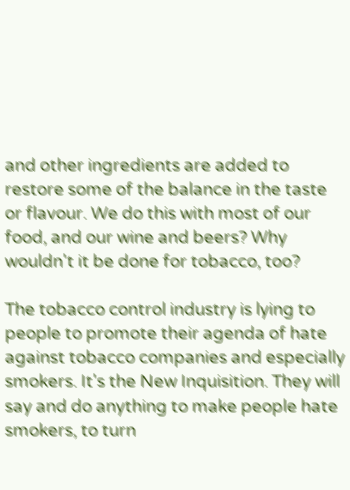and other ingredients are added to restore some of the balance in the taste or flavour. We do this with most of our food, and our wine and beers? Why wouldn't it be done for tobacco, too?

The tobacco control industry is lying to people to promote their agenda of hate against tobacco companies and especially smokers. It's the New Inquisition. They will say and do anything to make people hate smokers, to turn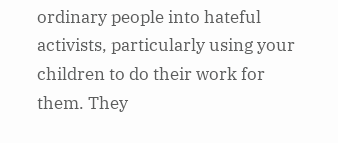ordinary people into hateful activists, particularly using your children to do their work for them. They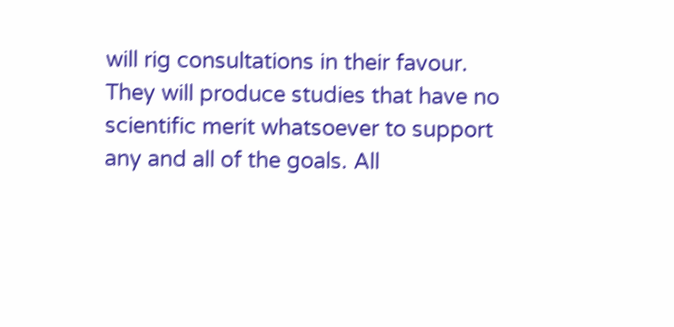will rig consultations in their favour. They will produce studies that have no scientific merit whatsoever to support any and all of the goals. All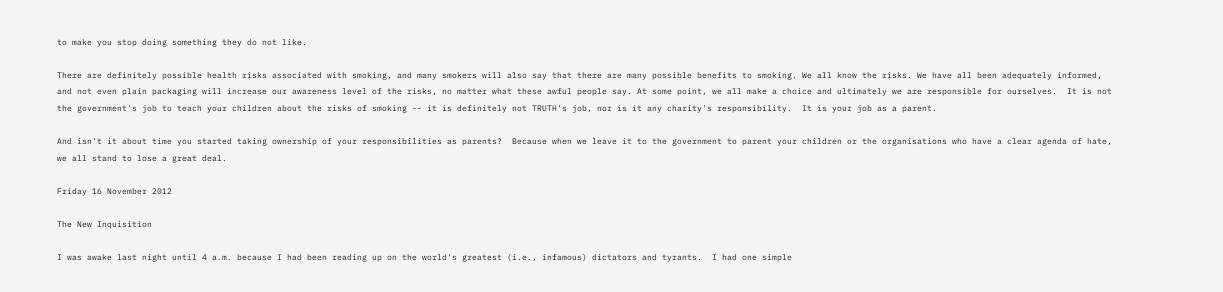to make you stop doing something they do not like.

There are definitely possible health risks associated with smoking, and many smokers will also say that there are many possible benefits to smoking. We all know the risks. We have all been adequately informed, and not even plain packaging will increase our awareness level of the risks, no matter what these awful people say. At some point, we all make a choice and ultimately we are responsible for ourselves.  It is not the government's job to teach your children about the risks of smoking -- it is definitely not TRUTH's job, nor is it any charity's responsibility.  It is your job as a parent.

And isn't it about time you started taking ownership of your responsibilities as parents?  Because when we leave it to the government to parent your children or the organisations who have a clear agenda of hate, we all stand to lose a great deal.

Friday 16 November 2012

The New Inquisition

I was awake last night until 4 a.m. because I had been reading up on the world's greatest (i.e., infamous) dictators and tyrants.  I had one simple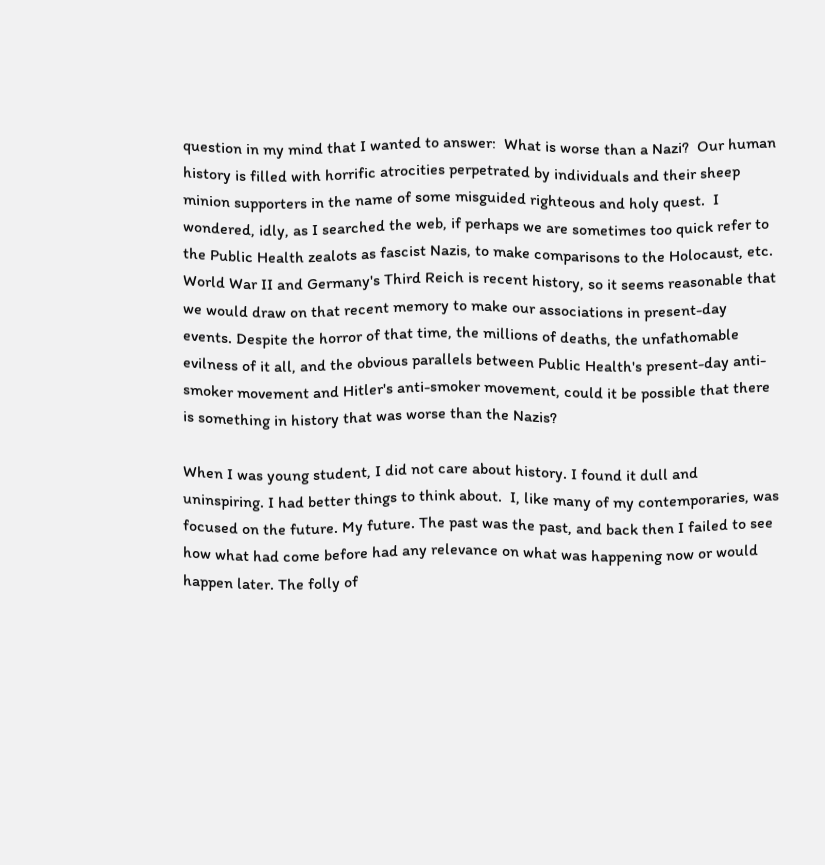question in my mind that I wanted to answer:  What is worse than a Nazi?  Our human history is filled with horrific atrocities perpetrated by individuals and their sheep minion supporters in the name of some misguided righteous and holy quest.  I wondered, idly, as I searched the web, if perhaps we are sometimes too quick refer to the Public Health zealots as fascist Nazis, to make comparisons to the Holocaust, etc.  World War II and Germany's Third Reich is recent history, so it seems reasonable that we would draw on that recent memory to make our associations in present-day events. Despite the horror of that time, the millions of deaths, the unfathomable evilness of it all, and the obvious parallels between Public Health's present-day anti-smoker movement and Hitler's anti-smoker movement, could it be possible that there is something in history that was worse than the Nazis?

When I was young student, I did not care about history. I found it dull and uninspiring. I had better things to think about.  I, like many of my contemporaries, was focused on the future. My future. The past was the past, and back then I failed to see how what had come before had any relevance on what was happening now or would happen later. The folly of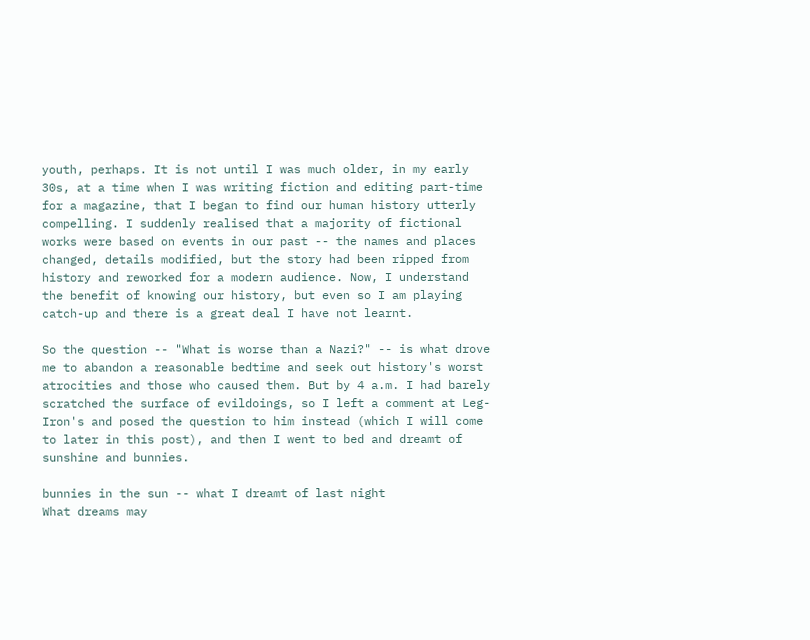youth, perhaps. It is not until I was much older, in my early 30s, at a time when I was writing fiction and editing part-time for a magazine, that I began to find our human history utterly compelling. I suddenly realised that a majority of fictional works were based on events in our past -- the names and places changed, details modified, but the story had been ripped from history and reworked for a modern audience. Now, I understand the benefit of knowing our history, but even so I am playing catch-up and there is a great deal I have not learnt.

So the question -- "What is worse than a Nazi?" -- is what drove me to abandon a reasonable bedtime and seek out history's worst atrocities and those who caused them. But by 4 a.m. I had barely scratched the surface of evildoings, so I left a comment at Leg-Iron's and posed the question to him instead (which I will come to later in this post), and then I went to bed and dreamt of sunshine and bunnies.

bunnies in the sun -- what I dreamt of last night
What dreams may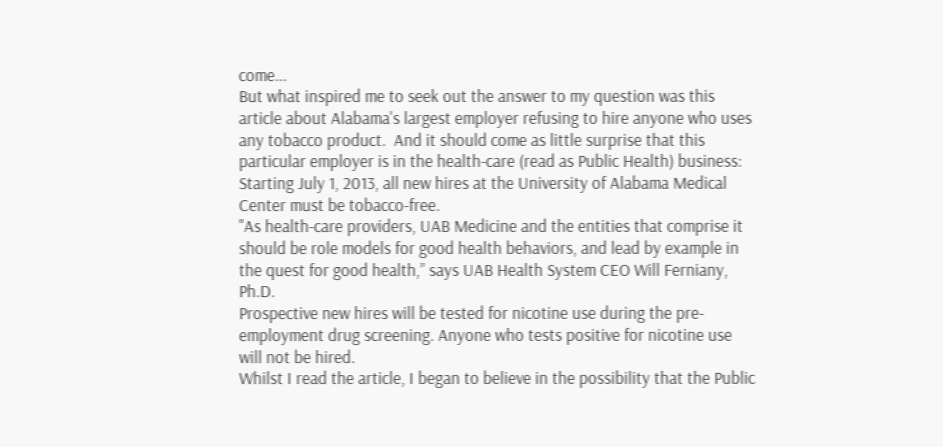come...
But what inspired me to seek out the answer to my question was this article about Alabama's largest employer refusing to hire anyone who uses any tobacco product.  And it should come as little surprise that this particular employer is in the health-care (read as Public Health) business:
Starting July 1, 2013, all new hires at the University of Alabama Medical Center must be tobacco-free.
"As health-care providers, UAB Medicine and the entities that comprise it should be role models for good health behaviors, and lead by example in the quest for good health,” says UAB Health System CEO Will Ferniany, Ph.D.
Prospective new hires will be tested for nicotine use during the pre-employment drug screening. Anyone who tests positive for nicotine use will not be hired.
Whilst I read the article, I began to believe in the possibility that the Public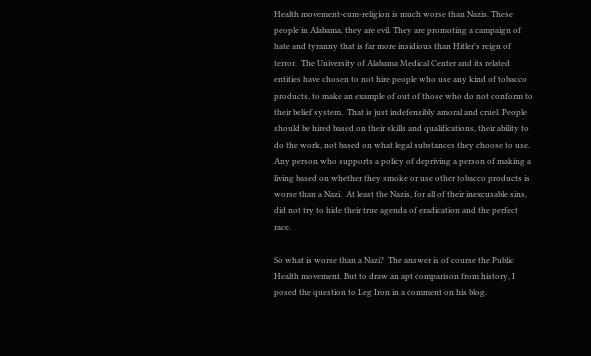Health movement-cum-religion is much worse than Nazis. These people in Alabama, they are evil. They are promoting a campaign of hate and tyranny that is far more insidious than Hitler's reign of terror.  The University of Alabama Medical Center and its related entities have chosen to not hire people who use any kind of tobacco products, to make an example of out of those who do not conform to their belief system.  That is just indefensibly amoral and cruel. People should be hired based on their skills and qualifications, their ability to do the work, not based on what legal substances they choose to use.  Any person who supports a policy of depriving a person of making a living based on whether they smoke or use other tobacco products is worse than a Nazi.  At least the Nazis, for all of their inexcusable sins, did not try to hide their true agenda of eradication and the perfect race.

So what is worse than a Nazi?  The answer is of course the Public Health movement. But to draw an apt comparison from history, I posed the question to Leg Iron in a comment on his blog.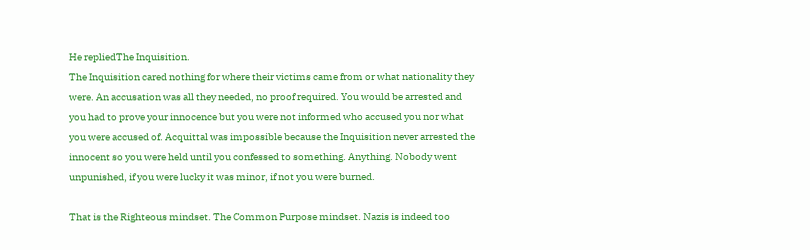He repliedThe Inquisition.
The Inquisition cared nothing for where their victims came from or what nationality they were. An accusation was all they needed, no proof required. You would be arrested and you had to prove your innocence but you were not informed who accused you nor what you were accused of. Acquittal was impossible because the Inquisition never arrested the innocent so you were held until you confessed to something. Anything. Nobody went unpunished, if you were lucky it was minor, if not you were burned.

That is the Righteous mindset. The Common Purpose mindset. Nazis is indeed too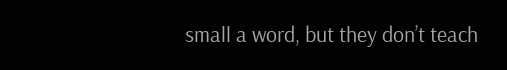small a word, but they don’t teach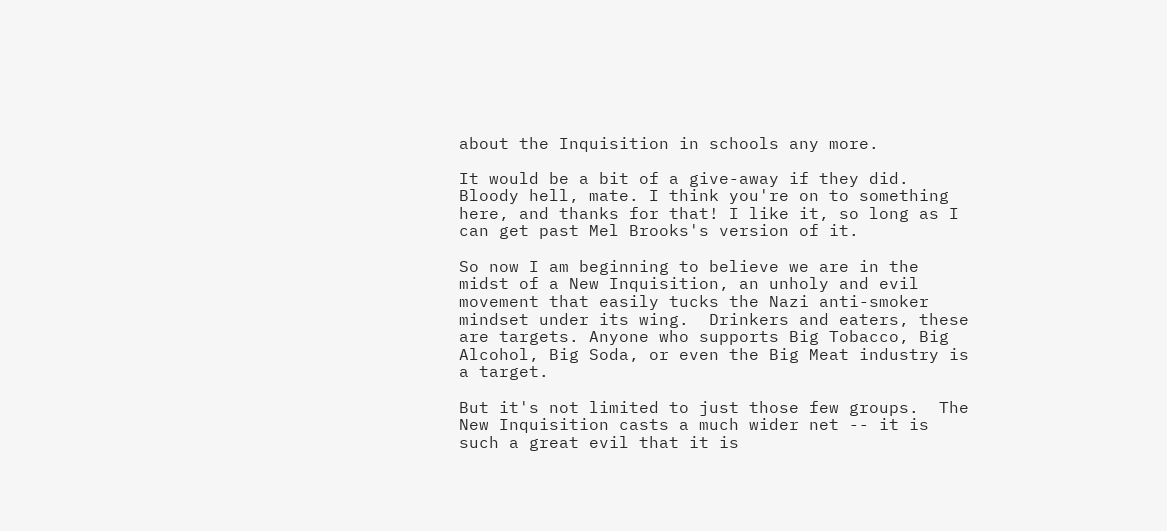about the Inquisition in schools any more.

It would be a bit of a give-away if they did.
Bloody hell, mate. I think you're on to something here, and thanks for that! I like it, so long as I can get past Mel Brooks's version of it.

So now I am beginning to believe we are in the midst of a New Inquisition, an unholy and evil movement that easily tucks the Nazi anti-smoker mindset under its wing.  Drinkers and eaters, these are targets. Anyone who supports Big Tobacco, Big Alcohol, Big Soda, or even the Big Meat industry is a target.

But it's not limited to just those few groups.  The New Inquisition casts a much wider net -- it is such a great evil that it is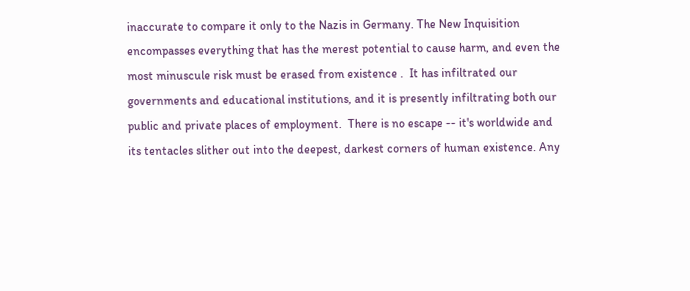inaccurate to compare it only to the Nazis in Germany. The New Inquisition encompasses everything that has the merest potential to cause harm, and even the most minuscule risk must be erased from existence .  It has infiltrated our governments and educational institutions, and it is presently infiltrating both our public and private places of employment.  There is no escape -- it's worldwide and its tentacles slither out into the deepest, darkest corners of human existence. Any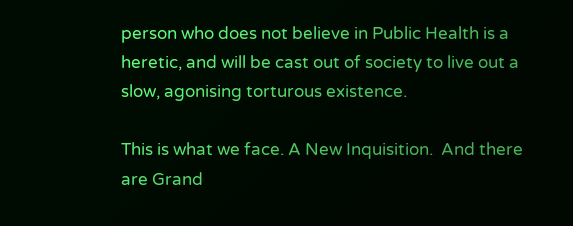person who does not believe in Public Health is a heretic, and will be cast out of society to live out a slow, agonising torturous existence.

This is what we face. A New Inquisition.  And there are Grand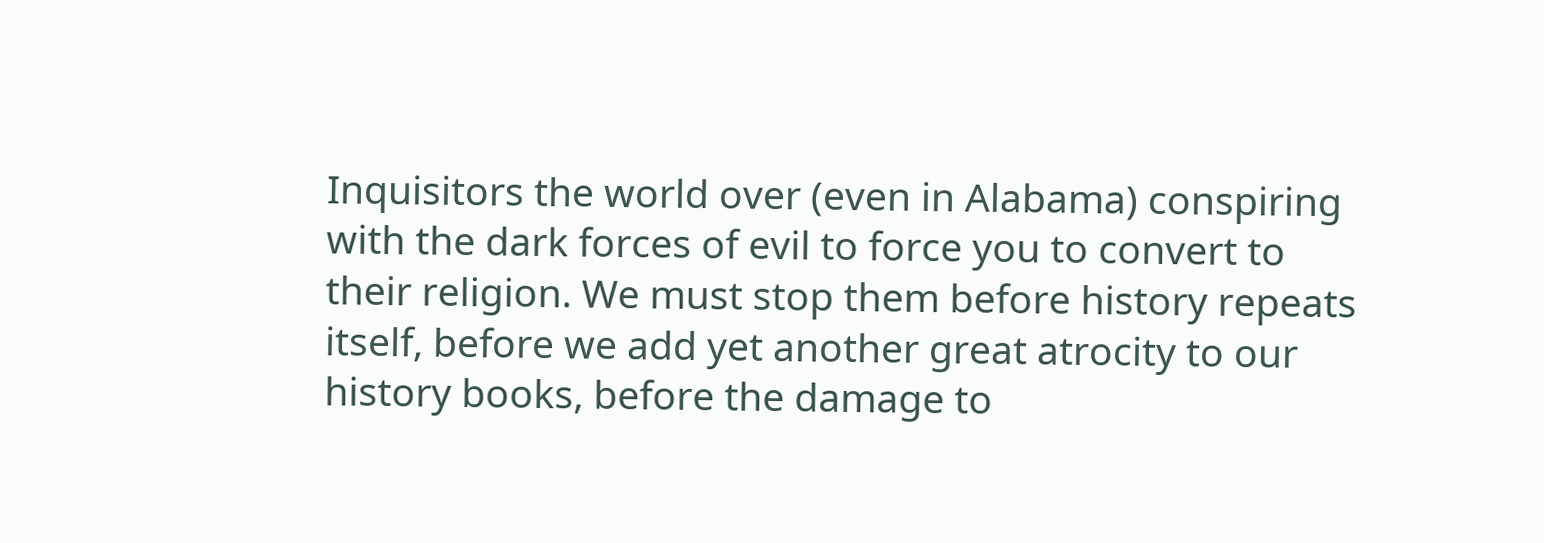Inquisitors the world over (even in Alabama) conspiring with the dark forces of evil to force you to convert to their religion. We must stop them before history repeats itself, before we add yet another great atrocity to our history books, before the damage to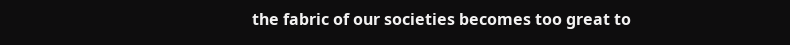the fabric of our societies becomes too great to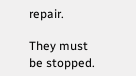repair.

They must be stopped.